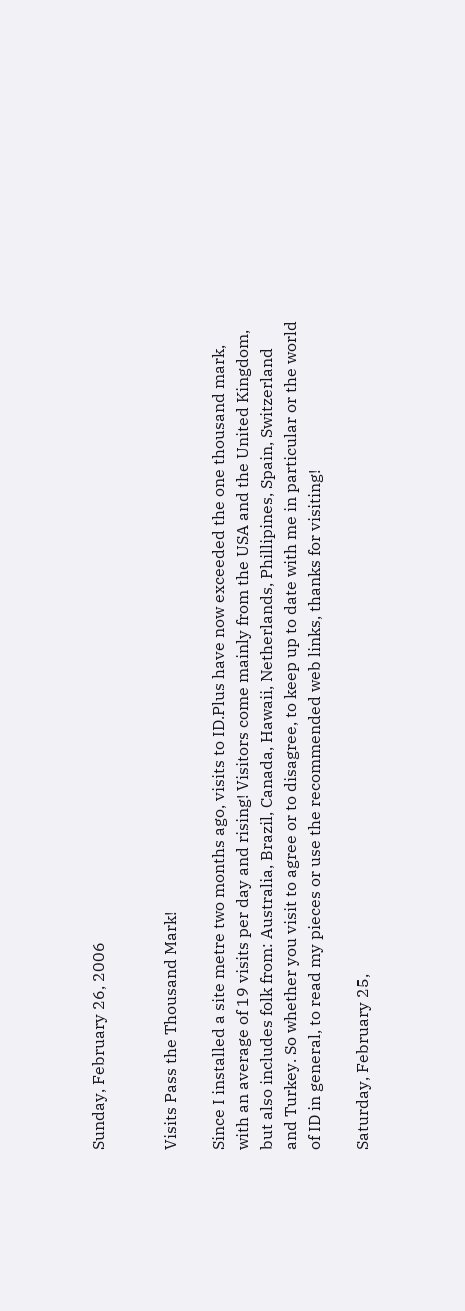Sunday, February 26, 2006


Visits Pass the Thousand Mark!

Since I installed a site metre two months ago, visits to ID.Plus have now exceeded the one thousand mark, with an average of 19 visits per day and rising! Visitors come mainly from the USA and the United Kingdom, but also includes folk from: Australia, Brazil, Canada, Hawaii, Netherlands, Phillipines, Spain, Switzerland and Turkey. So whether you visit to agree or to disagree, to keep up to date with me in particular or the world of ID in general, to read my pieces or use the recommended web links, thanks for visiting!

Saturday, February 25,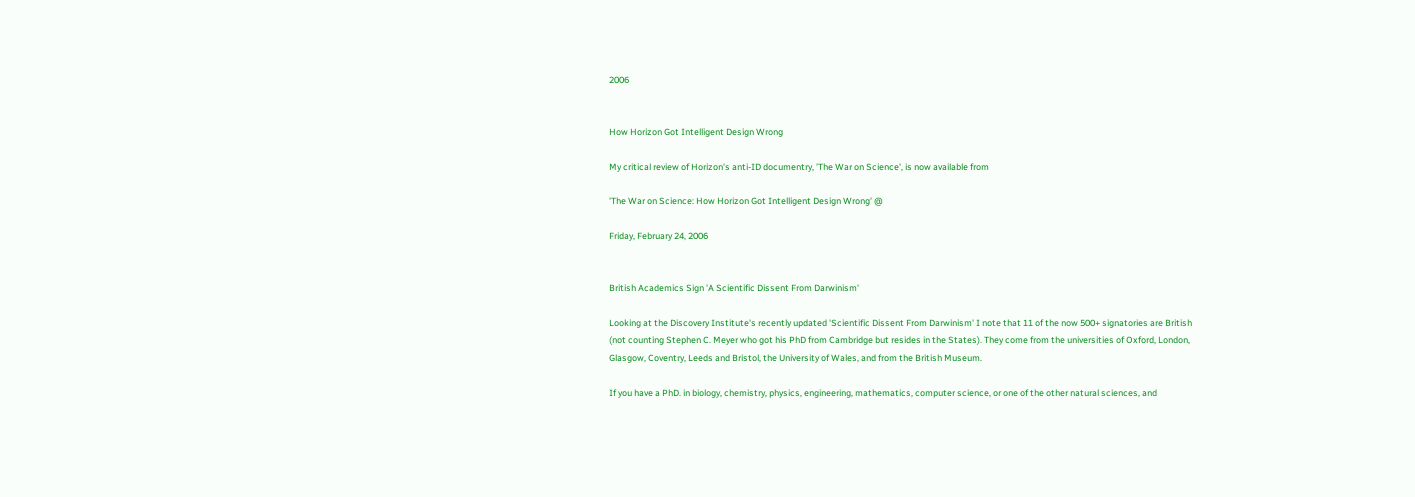2006


How Horizon Got Intelligent Design Wrong

My critical review of Horizon's anti-ID documentry, 'The War on Science', is now available from

'The War on Science: How Horizon Got Intelligent Design Wrong' @

Friday, February 24, 2006


British Academics Sign 'A Scientific Dissent From Darwinism'

Looking at the Discovery Institute's recently updated 'Scientific Dissent From Darwinism' I note that 11 of the now 500+ signatories are British (not counting Stephen C. Meyer who got his PhD from Cambridge but resides in the States). They come from the universities of Oxford, London, Glasgow, Coventry, Leeds and Bristol, the University of Wales, and from the British Museum.

If you have a PhD. in biology, chemistry, physics, engineering, mathematics, computer science, or one of the other natural sciences, and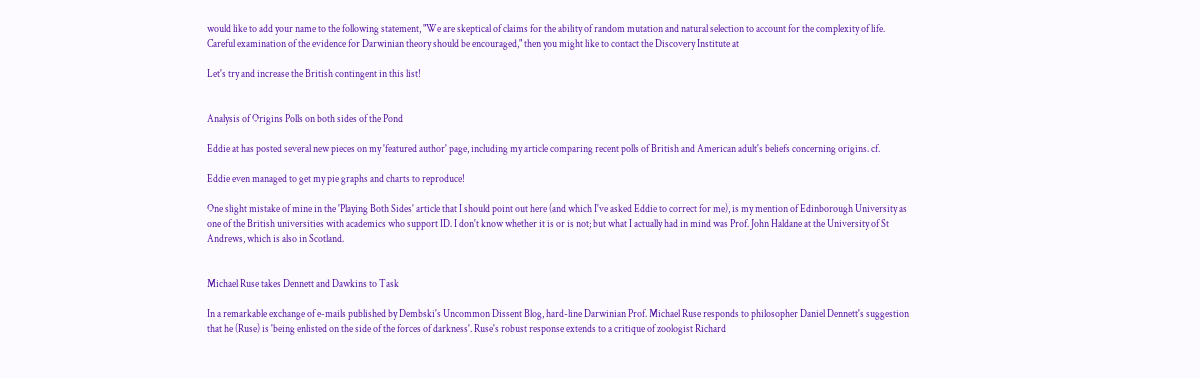would like to add your name to the following statement, "We are skeptical of claims for the ability of random mutation and natural selection to account for the complexity of life. Careful examination of the evidence for Darwinian theory should be encouraged," then you might like to contact the Discovery Institute at

Let's try and increase the British contingent in this list!


Analysis of Origins Polls on both sides of the Pond

Eddie at has posted several new pieces on my 'featured author' page, including my article comparing recent polls of British and American adult's beliefs concerning origins. cf.

Eddie even managed to get my pie graphs and charts to reproduce!

One slight mistake of mine in the 'Playing Both Sides' article that I should point out here (and which I've asked Eddie to correct for me), is my mention of Edinborough University as one of the British universities with academics who support ID. I don't know whether it is or is not; but what I actually had in mind was Prof. John Haldane at the University of St Andrews, which is also in Scotland.


Michael Ruse takes Dennett and Dawkins to Task

In a remarkable exchange of e-mails published by Dembski's Uncommon Dissent Blog, hard-line Darwinian Prof. Michael Ruse responds to philosopher Daniel Dennett's suggestion that he (Ruse) is 'being enlisted on the side of the forces of darkness'. Ruse's robust response extends to a critique of zoologist Richard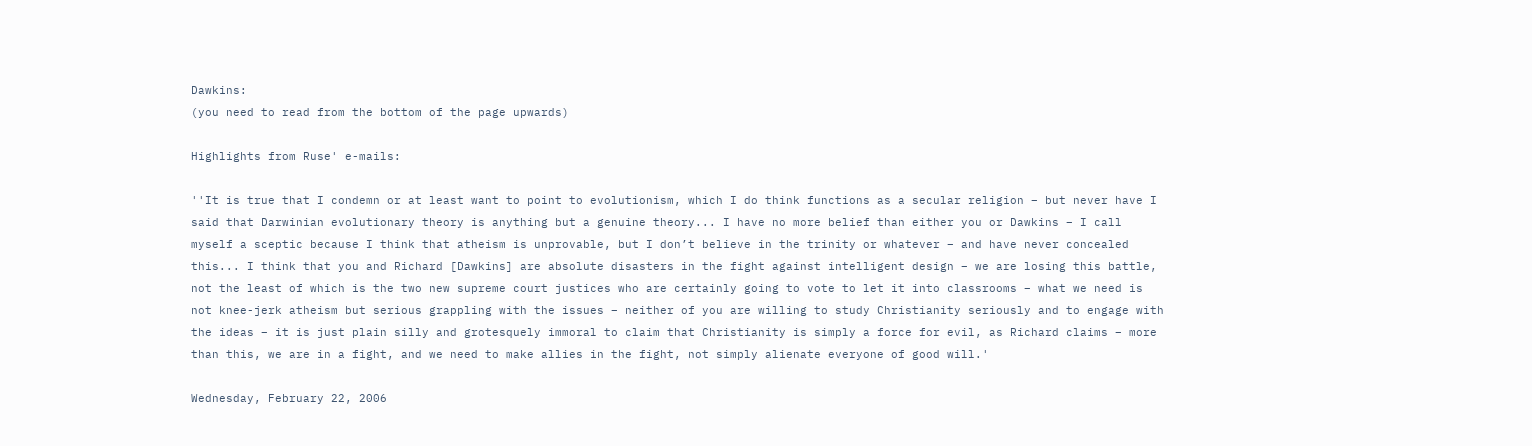Dawkins:
(you need to read from the bottom of the page upwards)

Highlights from Ruse' e-mails:

''It is true that I condemn or at least want to point to evolutionism, which I do think functions as a secular religion – but never have I said that Darwinian evolutionary theory is anything but a genuine theory... I have no more belief than either you or Dawkins – I call myself a sceptic because I think that atheism is unprovable, but I don’t believe in the trinity or whatever – and have never concealed this... I think that you and Richard [Dawkins] are absolute disasters in the fight against intelligent design – we are losing this battle, not the least of which is the two new supreme court justices who are certainly going to vote to let it into classrooms – what we need is not knee-jerk atheism but serious grappling with the issues – neither of you are willing to study Christianity seriously and to engage with the ideas – it is just plain silly and grotesquely immoral to claim that Christianity is simply a force for evil, as Richard claims – more than this, we are in a fight, and we need to make allies in the fight, not simply alienate everyone of good will.'

Wednesday, February 22, 2006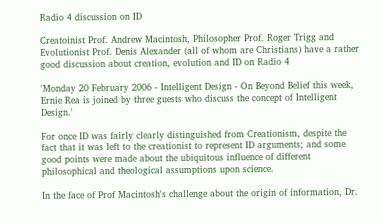Radio 4 discussion on ID

Creatoinist Prof. Andrew Macintosh, Philosopher Prof. Roger Trigg and Evolutionist Prof. Denis Alexander (all of whom are Christians) have a rather good discussion about creation, evolution and ID on Radio 4

'Monday 20 February 2006 - Intelligent Design - On Beyond Belief this week, Ernie Rea is joined by three guests who discuss the concept of Intelligent Design.'

For once ID was fairly clearly distinguished from Creationism, despite the fact that it was left to the creationist to represent ID arguments; and some good points were made about the ubiquitous influence of different philosophical and theological assumptions upon science.

In the face of Prof Macintosh's challenge about the origin of information, Dr.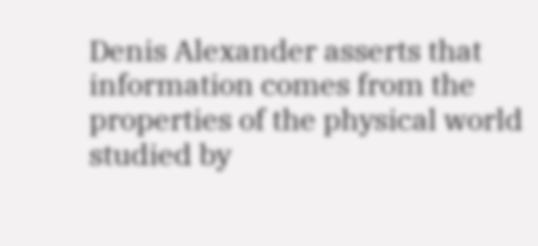Denis Alexander asserts that information comes from the properties of the physical world studied by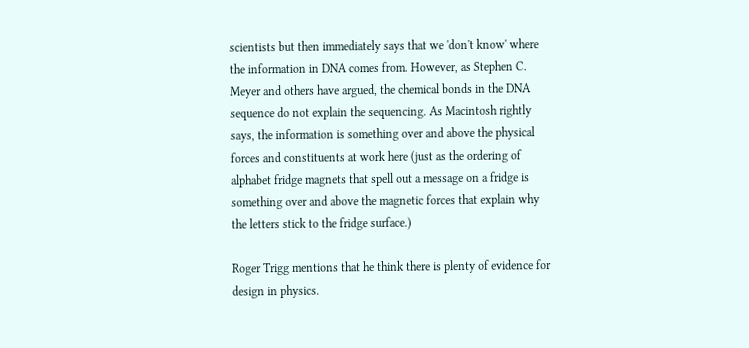scientists but then immediately says that we 'don't know' where the information in DNA comes from. However, as Stephen C. Meyer and others have argued, the chemical bonds in the DNA sequence do not explain the sequencing. As Macintosh rightly says, the information is something over and above the physical forces and constituents at work here (just as the ordering of alphabet fridge magnets that spell out a message on a fridge is something over and above the magnetic forces that explain why the letters stick to the fridge surface.)

Roger Trigg mentions that he think there is plenty of evidence for design in physics.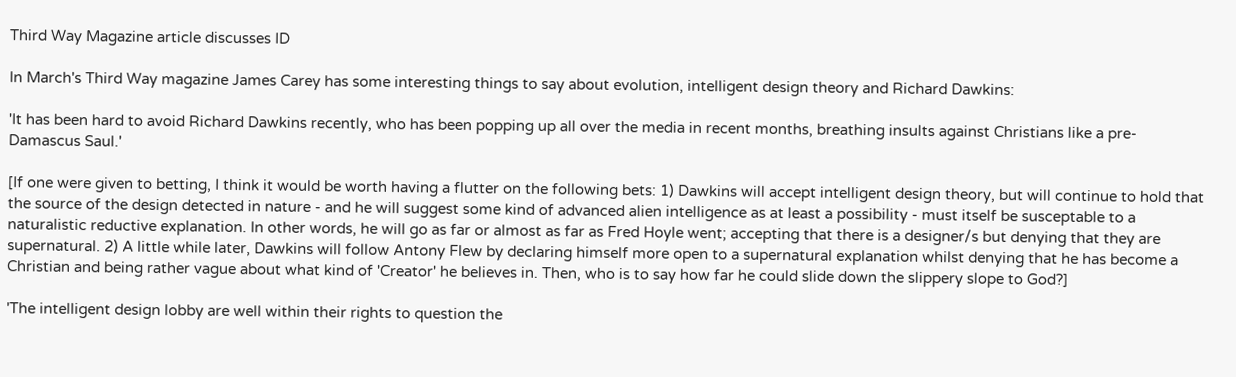Third Way Magazine article discusses ID

In March's Third Way magazine James Carey has some interesting things to say about evolution, intelligent design theory and Richard Dawkins:

'It has been hard to avoid Richard Dawkins recently, who has been popping up all over the media in recent months, breathing insults against Christians like a pre-Damascus Saul.'

[If one were given to betting, I think it would be worth having a flutter on the following bets: 1) Dawkins will accept intelligent design theory, but will continue to hold that the source of the design detected in nature - and he will suggest some kind of advanced alien intelligence as at least a possibility - must itself be susceptable to a naturalistic reductive explanation. In other words, he will go as far or almost as far as Fred Hoyle went; accepting that there is a designer/s but denying that they are supernatural. 2) A little while later, Dawkins will follow Antony Flew by declaring himself more open to a supernatural explanation whilst denying that he has become a Christian and being rather vague about what kind of 'Creator' he believes in. Then, who is to say how far he could slide down the slippery slope to God?]

'The intelligent design lobby are well within their rights to question the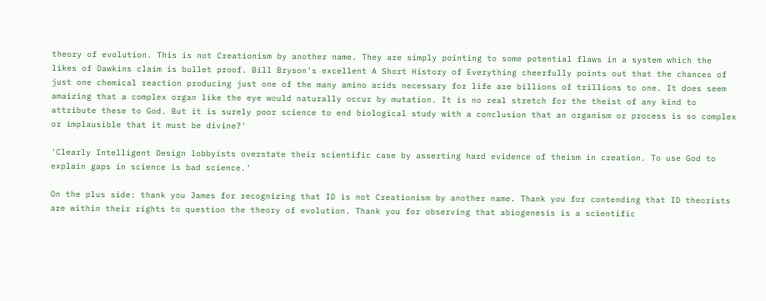theory of evolution. This is not Creationism by another name. They are simply pointing to some potential flaws in a system which the likes of Dawkins claim is bullet proof. Bill Bryson's excellent A Short History of Everything cheerfully points out that the chances of just one chemical reaction producing just one of the many amino acids necessary for life are billions of trillions to one. It does seem amaizing that a complex organ like the eye would naturally occur by mutation. It is no real stretch for the theist of any kind to attribute these to God. But it is surely poor science to end biological study with a conclusion that an organism or process is so complex or implausible that it must be divine?'

'Clearly Intelligent Design lobbyists overstate their scientific case by asserting hard evidence of theism in creation. To use God to explain gaps in science is bad science.'

On the plus side: thank you James for recognizing that ID is not Creationism by another name. Thank you for contending that ID theorists are within their rights to question the theory of evolution. Thank you for observing that abiogenesis is a scientific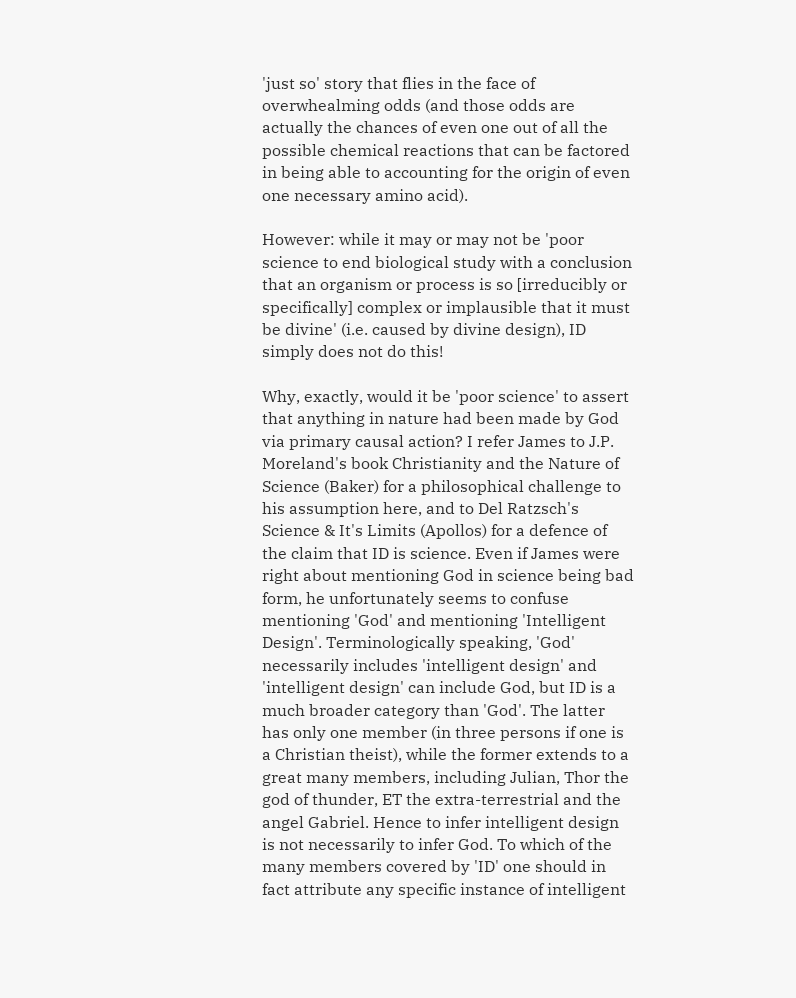'just so' story that flies in the face of overwhealming odds (and those odds are actually the chances of even one out of all the possible chemical reactions that can be factored in being able to accounting for the origin of even one necessary amino acid).

However: while it may or may not be 'poor science to end biological study with a conclusion that an organism or process is so [irreducibly or specifically] complex or implausible that it must be divine' (i.e. caused by divine design), ID simply does not do this!

Why, exactly, would it be 'poor science' to assert that anything in nature had been made by God via primary causal action? I refer James to J.P. Moreland's book Christianity and the Nature of Science (Baker) for a philosophical challenge to his assumption here, and to Del Ratzsch's Science & It's Limits (Apollos) for a defence of the claim that ID is science. Even if James were right about mentioning God in science being bad form, he unfortunately seems to confuse mentioning 'God' and mentioning 'Intelligent Design'. Terminologically speaking, 'God' necessarily includes 'intelligent design' and 'intelligent design' can include God, but ID is a much broader category than 'God'. The latter has only one member (in three persons if one is a Christian theist), while the former extends to a great many members, including Julian, Thor the god of thunder, ET the extra-terrestrial and the angel Gabriel. Hence to infer intelligent design is not necessarily to infer God. To which of the many members covered by 'ID' one should in fact attribute any specific instance of intelligent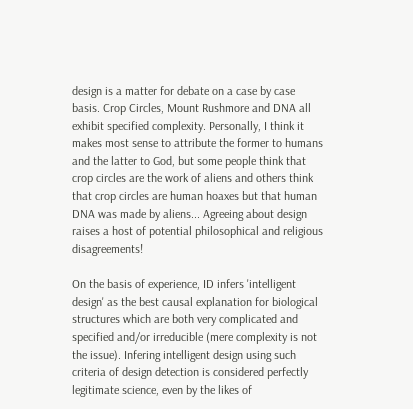design is a matter for debate on a case by case basis. Crop Circles, Mount Rushmore and DNA all exhibit specified complexity. Personally, I think it makes most sense to attribute the former to humans and the latter to God, but some people think that crop circles are the work of aliens and others think that crop circles are human hoaxes but that human DNA was made by aliens... Agreeing about design raises a host of potential philosophical and religious disagreements!

On the basis of experience, ID infers 'intelligent design' as the best causal explanation for biological structures which are both very complicated and specified and/or irreducible (mere complexity is not the issue). Infering intelligent design using such criteria of design detection is considered perfectly legitimate science, even by the likes of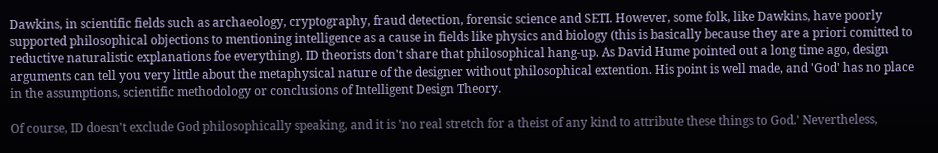Dawkins, in scientific fields such as archaeology, cryptography, fraud detection, forensic science and SETI. However, some folk, like Dawkins, have poorly supported philosophical objections to mentioning intelligence as a cause in fields like physics and biology (this is basically because they are a priori comitted to reductive naturalistic explanations foe everything). ID theorists don't share that philosophical hang-up. As David Hume pointed out a long time ago, design arguments can tell you very little about the metaphysical nature of the designer without philosophical extention. His point is well made, and 'God' has no place in the assumptions, scientific methodology or conclusions of Intelligent Design Theory.

Of course, ID doesn't exclude God philosophically speaking, and it is 'no real stretch for a theist of any kind to attribute these things to God.' Nevertheless,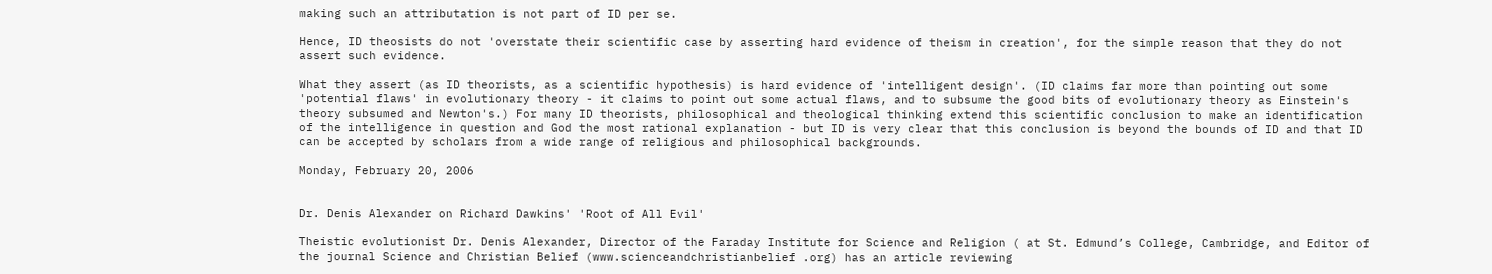making such an attributation is not part of ID per se.

Hence, ID theosists do not 'overstate their scientific case by asserting hard evidence of theism in creation', for the simple reason that they do not assert such evidence.

What they assert (as ID theorists, as a scientific hypothesis) is hard evidence of 'intelligent design'. (ID claims far more than pointing out some 'potential flaws' in evolutionary theory - it claims to point out some actual flaws, and to subsume the good bits of evolutionary theory as Einstein's theory subsumed and Newton's.) For many ID theorists, philosophical and theological thinking extend this scientific conclusion to make an identification of the intelligence in question and God the most rational explanation - but ID is very clear that this conclusion is beyond the bounds of ID and that ID can be accepted by scholars from a wide range of religious and philosophical backgrounds.

Monday, February 20, 2006


Dr. Denis Alexander on Richard Dawkins' 'Root of All Evil'

Theistic evolutionist Dr. Denis Alexander, Director of the Faraday Institute for Science and Religion ( at St. Edmund’s College, Cambridge, and Editor of the journal Science and Christian Belief (www.scienceandchristianbelief .org) has an article reviewing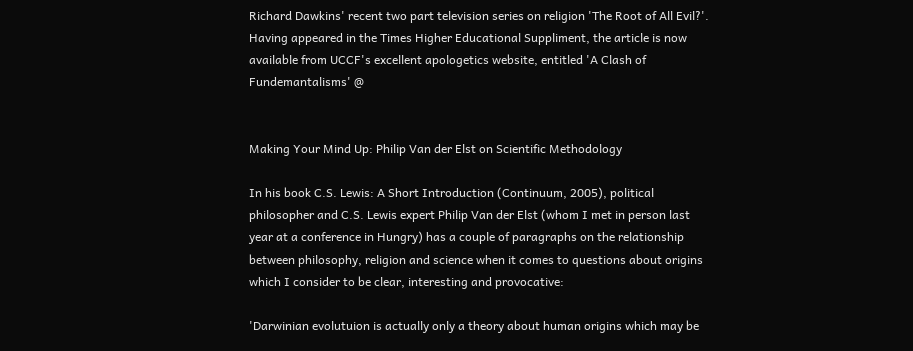Richard Dawkins' recent two part television series on religion 'The Root of All Evil?'. Having appeared in the Times Higher Educational Suppliment, the article is now available from UCCF's excellent apologetics website, entitled 'A Clash of Fundemantalisms' @


Making Your Mind Up: Philip Van der Elst on Scientific Methodology

In his book C.S. Lewis: A Short Introduction (Continuum, 2005), political philosopher and C.S. Lewis expert Philip Van der Elst (whom I met in person last year at a conference in Hungry) has a couple of paragraphs on the relationship between philosophy, religion and science when it comes to questions about origins which I consider to be clear, interesting and provocative:

'Darwinian evolutuion is actually only a theory about human origins which may be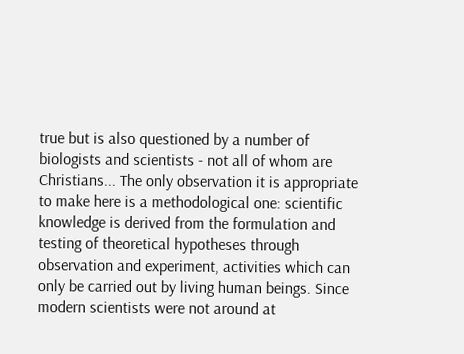true but is also questioned by a number of biologists and scientists - not all of whom are Christians... The only observation it is appropriate to make here is a methodological one: scientific knowledge is derived from the formulation and testing of theoretical hypotheses through observation and experiment, activities which can only be carried out by living human beings. Since modern scientists were not around at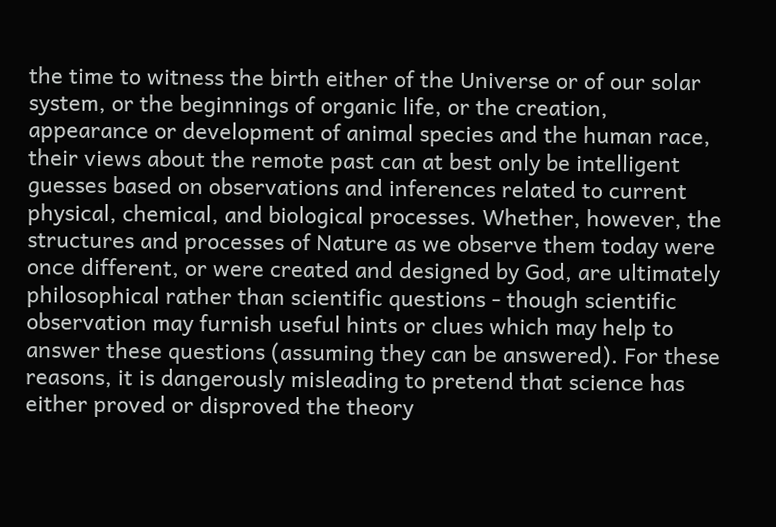the time to witness the birth either of the Universe or of our solar system, or the beginnings of organic life, or the creation, appearance or development of animal species and the human race, their views about the remote past can at best only be intelligent guesses based on observations and inferences related to current physical, chemical, and biological processes. Whether, however, the structures and processes of Nature as we observe them today were once different, or were created and designed by God, are ultimately philosophical rather than scientific questions - though scientific observation may furnish useful hints or clues which may help to answer these questions (assuming they can be answered). For these reasons, it is dangerously misleading to pretend that science has either proved or disproved the theory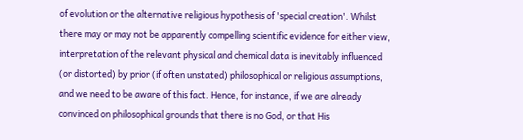of evolution or the alternative religious hypothesis of 'special creation'. Whilst there may or may not be apparently compelling scientific evidence for either view, interpretation of the relevant physical and chemical data is inevitably influenced (or distorted) by prior (if often unstated) philosophical or religious assumptions, and we need to be aware of this fact. Hence, for instance, if we are already convinced on philosophical grounds that there is no God, or that His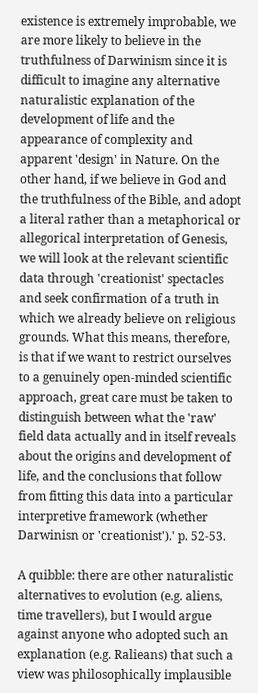existence is extremely improbable, we are more likely to believe in the truthfulness of Darwinism since it is difficult to imagine any alternative naturalistic explanation of the development of life and the appearance of complexity and apparent 'design' in Nature. On the other hand, if we believe in God and the truthfulness of the Bible, and adopt a literal rather than a metaphorical or allegorical interpretation of Genesis, we will look at the relevant scientific data through 'creationist' spectacles and seek confirmation of a truth in which we already believe on religious grounds. What this means, therefore, is that if we want to restrict ourselves to a genuinely open-minded scientific approach, great care must be taken to distinguish between what the 'raw' field data actually and in itself reveals about the origins and development of life, and the conclusions that follow from fitting this data into a particular interpretive framework (whether Darwinisn or 'creationist').' p. 52-53.

A quibble: there are other naturalistic alternatives to evolution (e.g. aliens, time travellers), but I would argue against anyone who adopted such an explanation (e.g. Ralieans) that such a view was philosophically implausible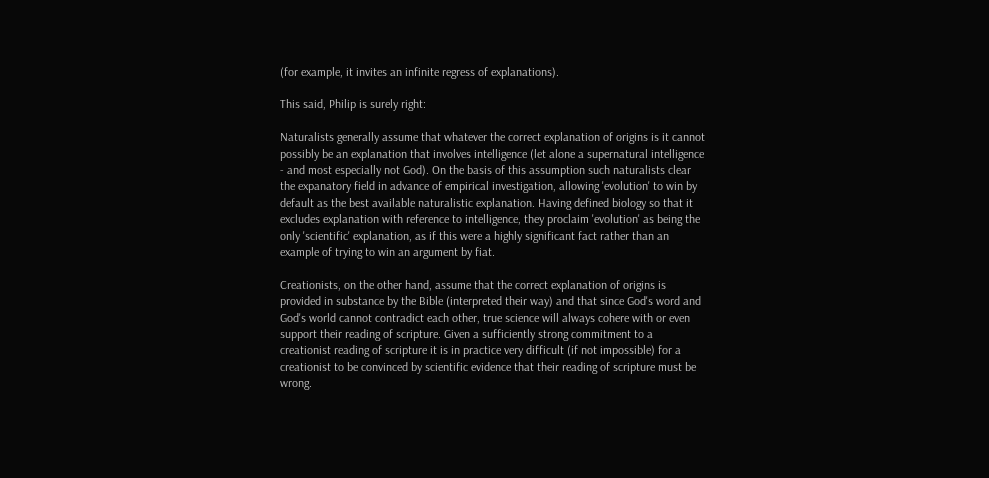(for example, it invites an infinite regress of explanations).

This said, Philip is surely right:

Naturalists generally assume that whatever the correct explanation of origins is it cannot possibly be an explanation that involves intelligence (let alone a supernatural intelligence - and most especially not God). On the basis of this assumption such naturalists clear the expanatory field in advance of empirical investigation, allowing 'evolution' to win by default as the best available naturalistic explanation. Having defined biology so that it excludes explanation with reference to intelligence, they proclaim 'evolution' as being the only 'scientific' explanation, as if this were a highly significant fact rather than an example of trying to win an argument by fiat.

Creationists, on the other hand, assume that the correct explanation of origins is provided in substance by the Bible (interpreted their way) and that since God's word and God's world cannot contradict each other, true science will always cohere with or even support their reading of scripture. Given a sufficiently strong commitment to a creationist reading of scripture it is in practice very difficult (if not impossible) for a creationist to be convinced by scientific evidence that their reading of scripture must be wrong.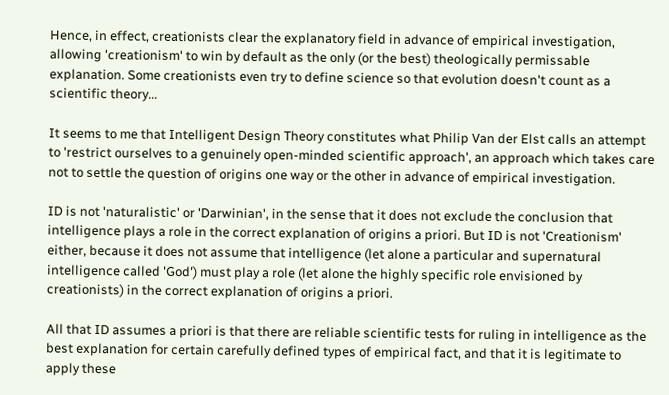Hence, in effect, creationists clear the explanatory field in advance of empirical investigation, allowing 'creationism' to win by default as the only (or the best) theologically permissable explanation. Some creationists even try to define science so that evolution doesn't count as a scientific theory...

It seems to me that Intelligent Design Theory constitutes what Philip Van der Elst calls an attempt to 'restrict ourselves to a genuinely open-minded scientific approach', an approach which takes care not to settle the question of origins one way or the other in advance of empirical investigation.

ID is not 'naturalistic' or 'Darwinian', in the sense that it does not exclude the conclusion that intelligence plays a role in the correct explanation of origins a priori. But ID is not 'Creationism' either, because it does not assume that intelligence (let alone a particular and supernatural intelligence called 'God') must play a role (let alone the highly specific role envisioned by creationists) in the correct explanation of origins a priori.

All that ID assumes a priori is that there are reliable scientific tests for ruling in intelligence as the best explanation for certain carefully defined types of empirical fact, and that it is legitimate to apply these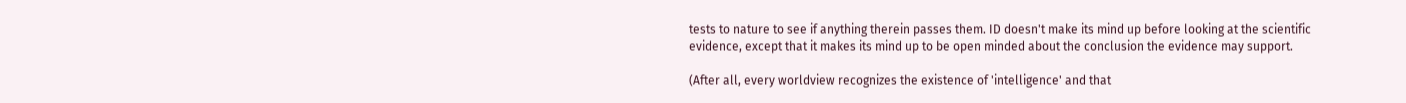tests to nature to see if anything therein passes them. ID doesn't make its mind up before looking at the scientific evidence, except that it makes its mind up to be open minded about the conclusion the evidence may support.

(After all, every worldview recognizes the existence of 'intelligence' and that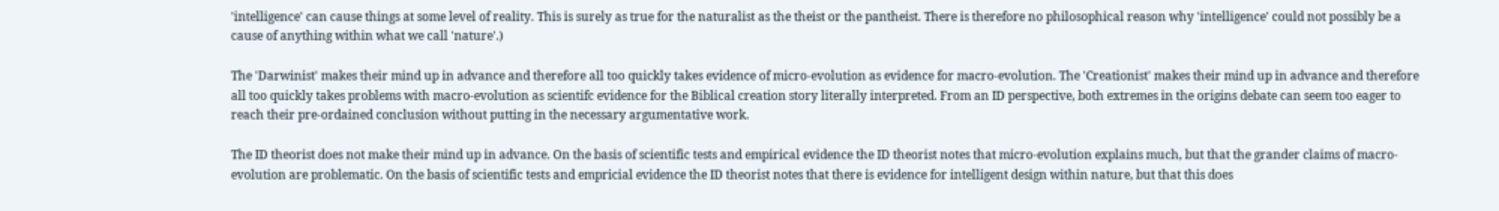'intelligence' can cause things at some level of reality. This is surely as true for the naturalist as the theist or the pantheist. There is therefore no philosophical reason why 'intelligence' could not possibly be a cause of anything within what we call 'nature'.)

The 'Darwinist' makes their mind up in advance and therefore all too quickly takes evidence of micro-evolution as evidence for macro-evolution. The 'Creationist' makes their mind up in advance and therefore all too quickly takes problems with macro-evolution as scientifc evidence for the Biblical creation story literally interpreted. From an ID perspective, both extremes in the origins debate can seem too eager to reach their pre-ordained conclusion without putting in the necessary argumentative work.

The ID theorist does not make their mind up in advance. On the basis of scientific tests and empirical evidence the ID theorist notes that micro-evolution explains much, but that the grander claims of macro-evolution are problematic. On the basis of scientific tests and empricial evidence the ID theorist notes that there is evidence for intelligent design within nature, but that this does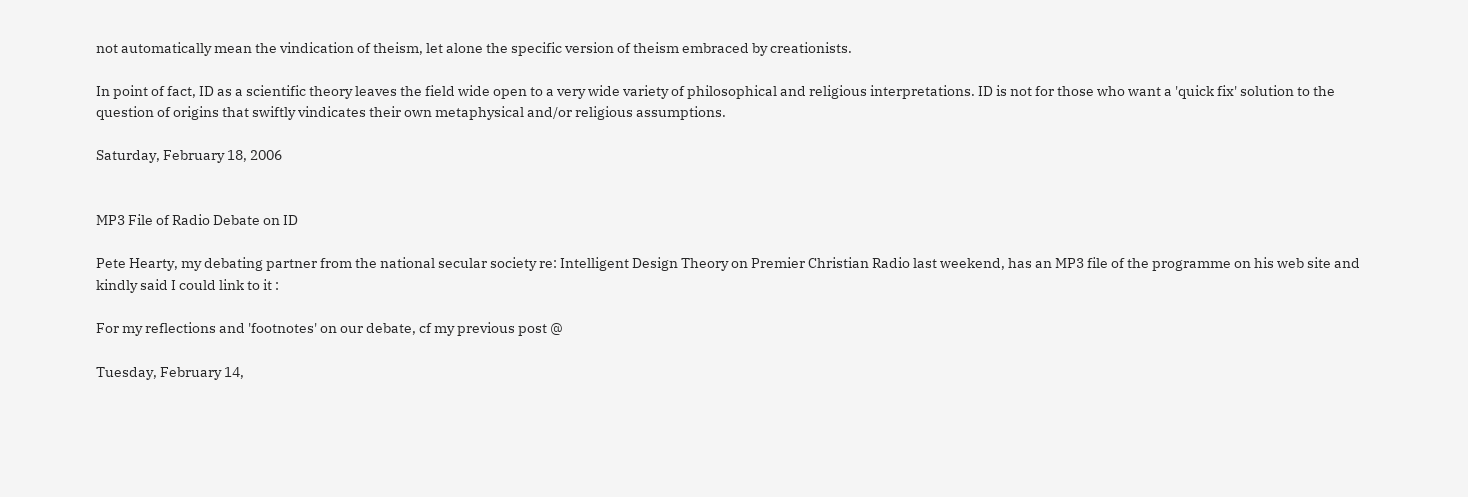not automatically mean the vindication of theism, let alone the specific version of theism embraced by creationists.

In point of fact, ID as a scientific theory leaves the field wide open to a very wide variety of philosophical and religious interpretations. ID is not for those who want a 'quick fix' solution to the question of origins that swiftly vindicates their own metaphysical and/or religious assumptions.

Saturday, February 18, 2006


MP3 File of Radio Debate on ID

Pete Hearty, my debating partner from the national secular society re: Intelligent Design Theory on Premier Christian Radio last weekend, has an MP3 file of the programme on his web site and kindly said I could link to it :

For my reflections and 'footnotes' on our debate, cf my previous post @

Tuesday, February 14,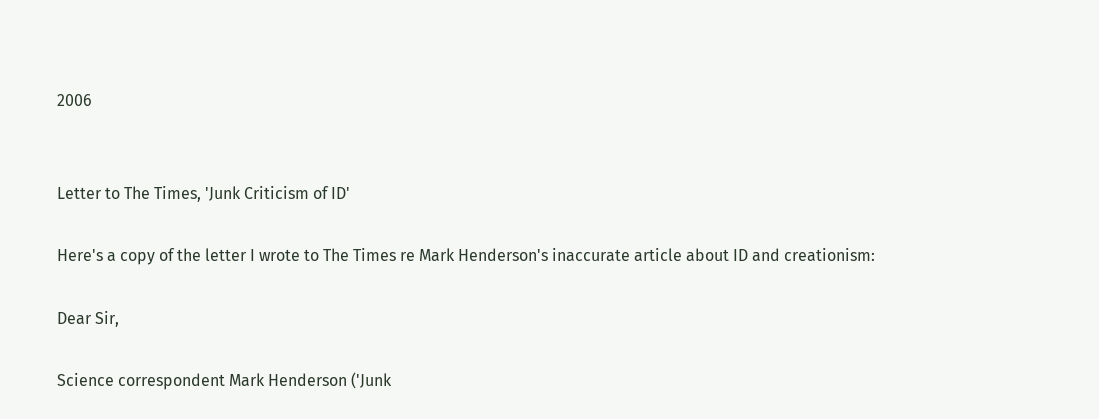2006


Letter to The Times, 'Junk Criticism of ID'

Here's a copy of the letter I wrote to The Times re Mark Henderson's inaccurate article about ID and creationism:

Dear Sir,

Science correspondent Mark Henderson ('Junk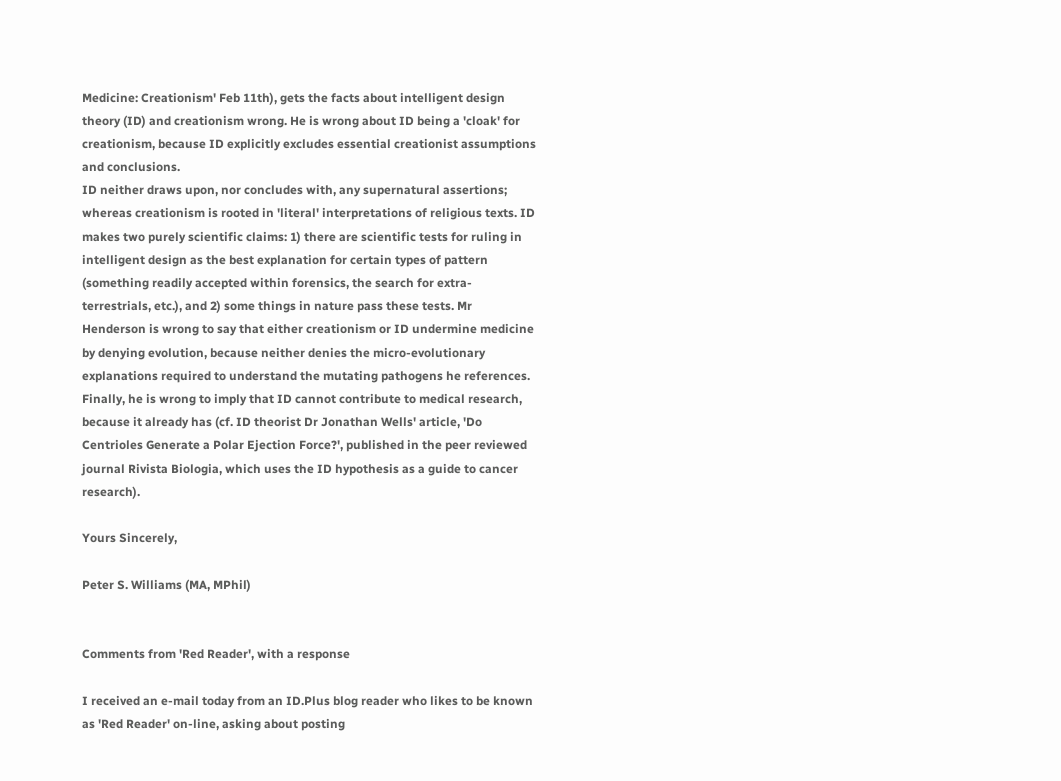Medicine: Creationism' Feb 11th), gets the facts about intelligent design theory (ID) and creationism wrong. He is wrong about ID being a 'cloak' for creationism, because ID explicitly excludes essential creationist assumptions and conclusions.
ID neither draws upon, nor concludes with, any supernatural assertions; whereas creationism is rooted in 'literal' interpretations of religious texts. ID makes two purely scientific claims: 1) there are scientific tests for ruling in intelligent design as the best explanation for certain types of pattern (something readily accepted within forensics, the search for extra-terrestrials, etc.), and 2) some things in nature pass these tests. Mr Henderson is wrong to say that either creationism or ID undermine medicine by denying evolution, because neither denies the micro-evolutionary explanations required to understand the mutating pathogens he references. Finally, he is wrong to imply that ID cannot contribute to medical research, because it already has (cf. ID theorist Dr Jonathan Wells' article, 'Do Centrioles Generate a Polar Ejection Force?', published in the peer reviewed journal Rivista Biologia, which uses the ID hypothesis as a guide to cancer research).

Yours Sincerely,

Peter S. Williams (MA, MPhil)


Comments from 'Red Reader', with a response

I received an e-mail today from an ID.Plus blog reader who likes to be known as 'Red Reader' on-line, asking about posting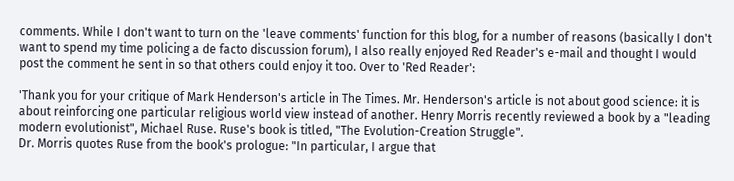comments. While I don't want to turn on the 'leave comments' function for this blog, for a number of reasons (basically I don't want to spend my time policing a de facto discussion forum), I also really enjoyed Red Reader's e-mail and thought I would post the comment he sent in so that others could enjoy it too. Over to 'Red Reader':

'Thank you for your critique of Mark Henderson's article in The Times. Mr. Henderson's article is not about good science: it is about reinforcing one particular religious world view instead of another. Henry Morris recently reviewed a book by a "leading modern evolutionist", Michael Ruse. Ruse's book is titled, "The Evolution-Creation Struggle".
Dr. Morris quotes Ruse from the book's prologue: "In particular, I argue that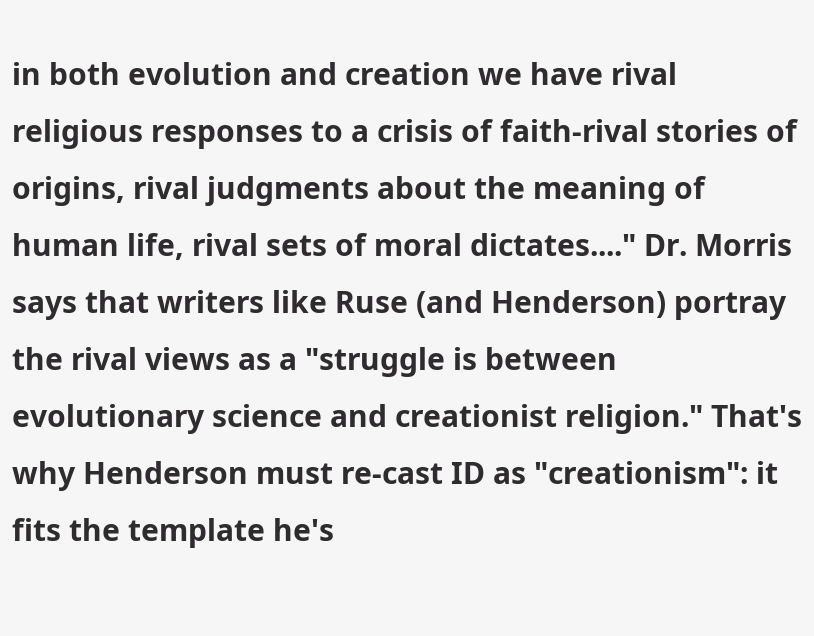in both evolution and creation we have rival religious responses to a crisis of faith-rival stories of origins, rival judgments about the meaning of human life, rival sets of moral dictates...." Dr. Morris says that writers like Ruse (and Henderson) portray the rival views as a "struggle is between evolutionary science and creationist religion." That's why Henderson must re-cast ID as "creationism": it fits the template he's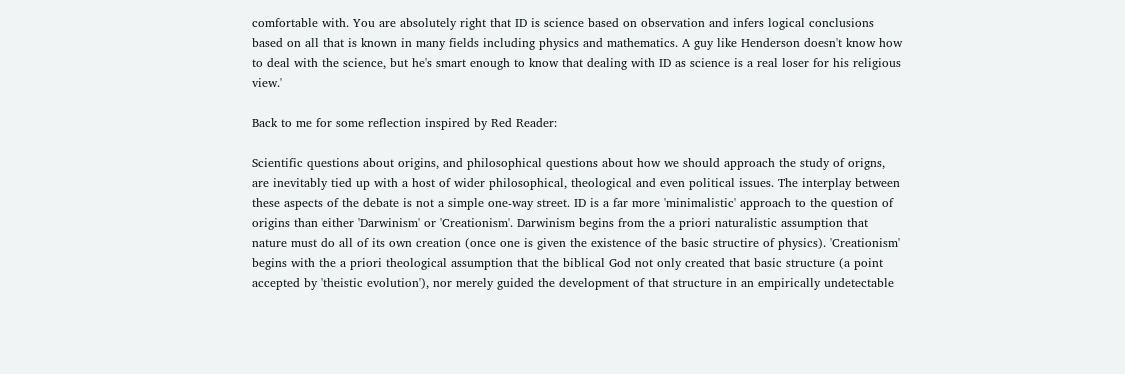comfortable with. You are absolutely right that ID is science based on observation and infers logical conclusions based on all that is known in many fields including physics and mathematics. A guy like Henderson doesn't know how to deal with the science, but he's smart enough to know that dealing with ID as science is a real loser for his religious view.'

Back to me for some reflection inspired by Red Reader:

Scientific questions about origins, and philosophical questions about how we should approach the study of origns, are inevitably tied up with a host of wider philosophical, theological and even political issues. The interplay between these aspects of the debate is not a simple one-way street. ID is a far more 'minimalistic' approach to the question of origins than either 'Darwinism' or 'Creationism'. Darwinism begins from the a priori naturalistic assumption that nature must do all of its own creation (once one is given the existence of the basic structire of physics). 'Creationism' begins with the a priori theological assumption that the biblical God not only created that basic structure (a point accepted by 'theistic evolution'), nor merely guided the development of that structure in an empirically undetectable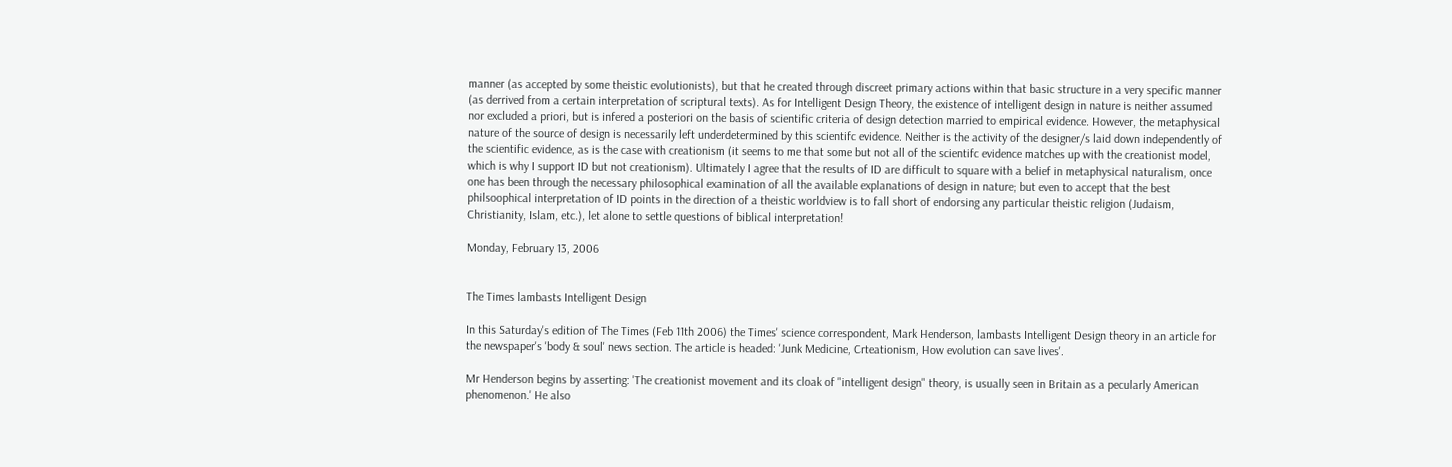manner (as accepted by some theistic evolutionists), but that he created through discreet primary actions within that basic structure in a very specific manner (as derrived from a certain interpretation of scriptural texts). As for Intelligent Design Theory, the existence of intelligent design in nature is neither assumed nor excluded a priori, but is infered a posteriori on the basis of scientific criteria of design detection married to empirical evidence. However, the metaphysical nature of the source of design is necessarily left underdetermined by this scientifc evidence. Neither is the activity of the designer/s laid down independently of the scientific evidence, as is the case with creationism (it seems to me that some but not all of the scientifc evidence matches up with the creationist model, which is why I support ID but not creationism). Ultimately I agree that the results of ID are difficult to square with a belief in metaphysical naturalism, once one has been through the necessary philosophical examination of all the available explanations of design in nature; but even to accept that the best philsoophical interpretation of ID points in the direction of a theistic worldview is to fall short of endorsing any particular theistic religion (Judaism, Christianity, Islam, etc.), let alone to settle questions of biblical interpretation!

Monday, February 13, 2006


The Times lambasts Intelligent Design

In this Saturday's edition of The Times (Feb 11th 2006) the Times' science correspondent, Mark Henderson, lambasts Intelligent Design theory in an article for the newspaper's 'body & soul' news section. The article is headed: 'Junk Medicine, Crteationism, How evolution can save lives'.

Mr Henderson begins by asserting: 'The creationist movement and its cloak of "intelligent design" theory, is usually seen in Britain as a pecularly American phenomenon.' He also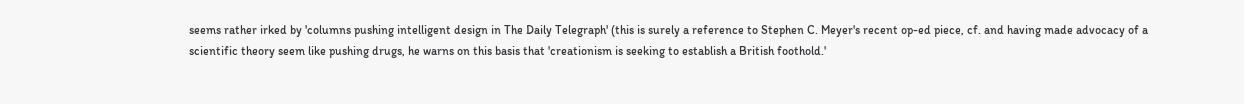seems rather irked by 'columns pushing intelligent design in The Daily Telegraph' (this is surely a reference to Stephen C. Meyer's recent op-ed piece, cf. and having made advocacy of a scientific theory seem like pushing drugs, he warns on this basis that 'creationism is seeking to establish a British foothold.'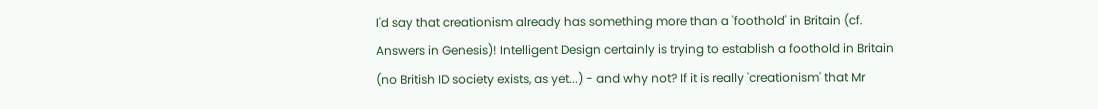I'd say that creationism already has something more than a 'foothold' in Britain (cf. Answers in Genesis)! Intelligent Design certainly is trying to establish a foothold in Britain (no British ID society exists, as yet...) - and why not? If it is really 'creationism' that Mr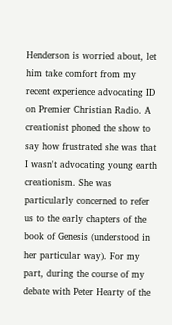Henderson is worried about, let him take comfort from my recent experience advocating ID on Premier Christian Radio. A creationist phoned the show to say how frustrated she was that I wasn't advocating young earth creationism. She was particularly concerned to refer us to the early chapters of the book of Genesis (understood in her particular way). For my part, during the course of my debate with Peter Hearty of the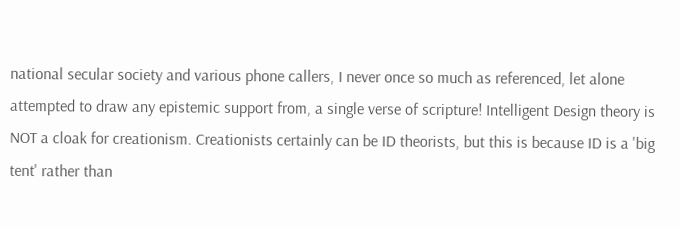national secular society and various phone callers, I never once so much as referenced, let alone attempted to draw any epistemic support from, a single verse of scripture! Intelligent Design theory is NOT a cloak for creationism. Creationists certainly can be ID theorists, but this is because ID is a 'big tent' rather than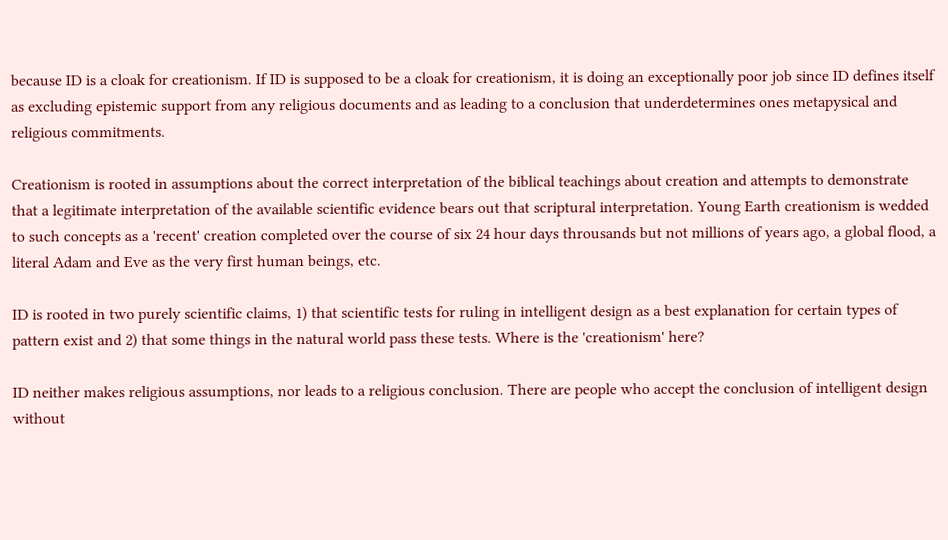because ID is a cloak for creationism. If ID is supposed to be a cloak for creationism, it is doing an exceptionally poor job since ID defines itself as excluding epistemic support from any religious documents and as leading to a conclusion that underdetermines ones metapysical and religious commitments.

Creationism is rooted in assumptions about the correct interpretation of the biblical teachings about creation and attempts to demonstrate that a legitimate interpretation of the available scientific evidence bears out that scriptural interpretation. Young Earth creationism is wedded to such concepts as a 'recent' creation completed over the course of six 24 hour days throusands but not millions of years ago, a global flood, a literal Adam and Eve as the very first human beings, etc.

ID is rooted in two purely scientific claims, 1) that scientific tests for ruling in intelligent design as a best explanation for certain types of pattern exist and 2) that some things in the natural world pass these tests. Where is the 'creationism' here?

ID neither makes religious assumptions, nor leads to a religious conclusion. There are people who accept the conclusion of intelligent design without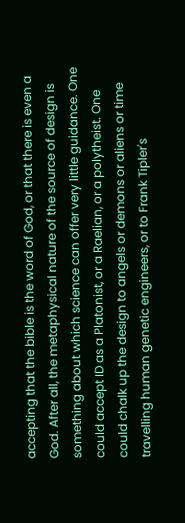accepting that the bible is the word of God, or that there is even a God. After all, the metaphysical nature of the source of design is something about which science can offer very little guidance. One could accept ID as a Platonist, or a Raelian, or a polytheist. One could chalk up the design to angels or demons or aliens or time travelling human genetic engineers, or to Frank Tipler's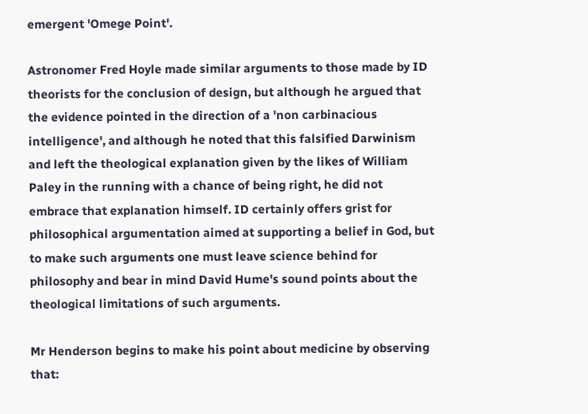emergent 'Omege Point'.

Astronomer Fred Hoyle made similar arguments to those made by ID theorists for the conclusion of design, but although he argued that the evidence pointed in the direction of a 'non carbinacious intelligence', and although he noted that this falsified Darwinism and left the theological explanation given by the likes of William Paley in the running with a chance of being right, he did not embrace that explanation himself. ID certainly offers grist for philosophical argumentation aimed at supporting a belief in God, but to make such arguments one must leave science behind for philosophy and bear in mind David Hume's sound points about the theological limitations of such arguments.

Mr Henderson begins to make his point about medicine by observing that: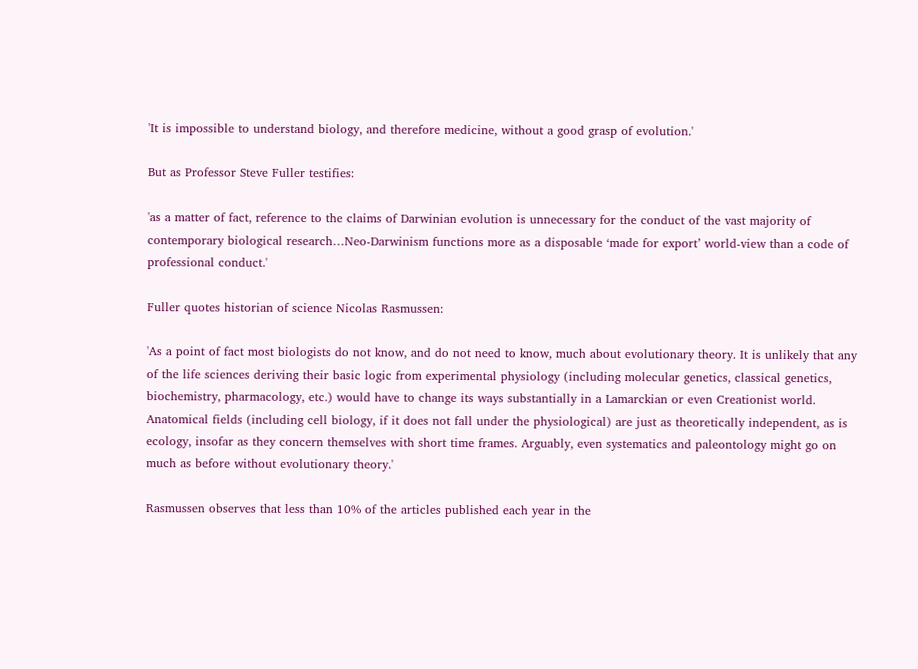'It is impossible to understand biology, and therefore medicine, without a good grasp of evolution.'

But as Professor Steve Fuller testifies:

'as a matter of fact, reference to the claims of Darwinian evolution is unnecessary for the conduct of the vast majority of contemporary biological research…Neo-Darwinism functions more as a disposable ‘made for export’ world-view than a code of professional conduct.'

Fuller quotes historian of science Nicolas Rasmussen:

'As a point of fact most biologists do not know, and do not need to know, much about evolutionary theory. It is unlikely that any of the life sciences deriving their basic logic from experimental physiology (including molecular genetics, classical genetics, biochemistry, pharmacology, etc.) would have to change its ways substantially in a Lamarckian or even Creationist world. Anatomical fields (including cell biology, if it does not fall under the physiological) are just as theoretically independent, as is ecology, insofar as they concern themselves with short time frames. Arguably, even systematics and paleontology might go on much as before without evolutionary theory.'

Rasmussen observes that less than 10% of the articles published each year in the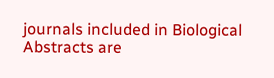journals included in Biological Abstracts are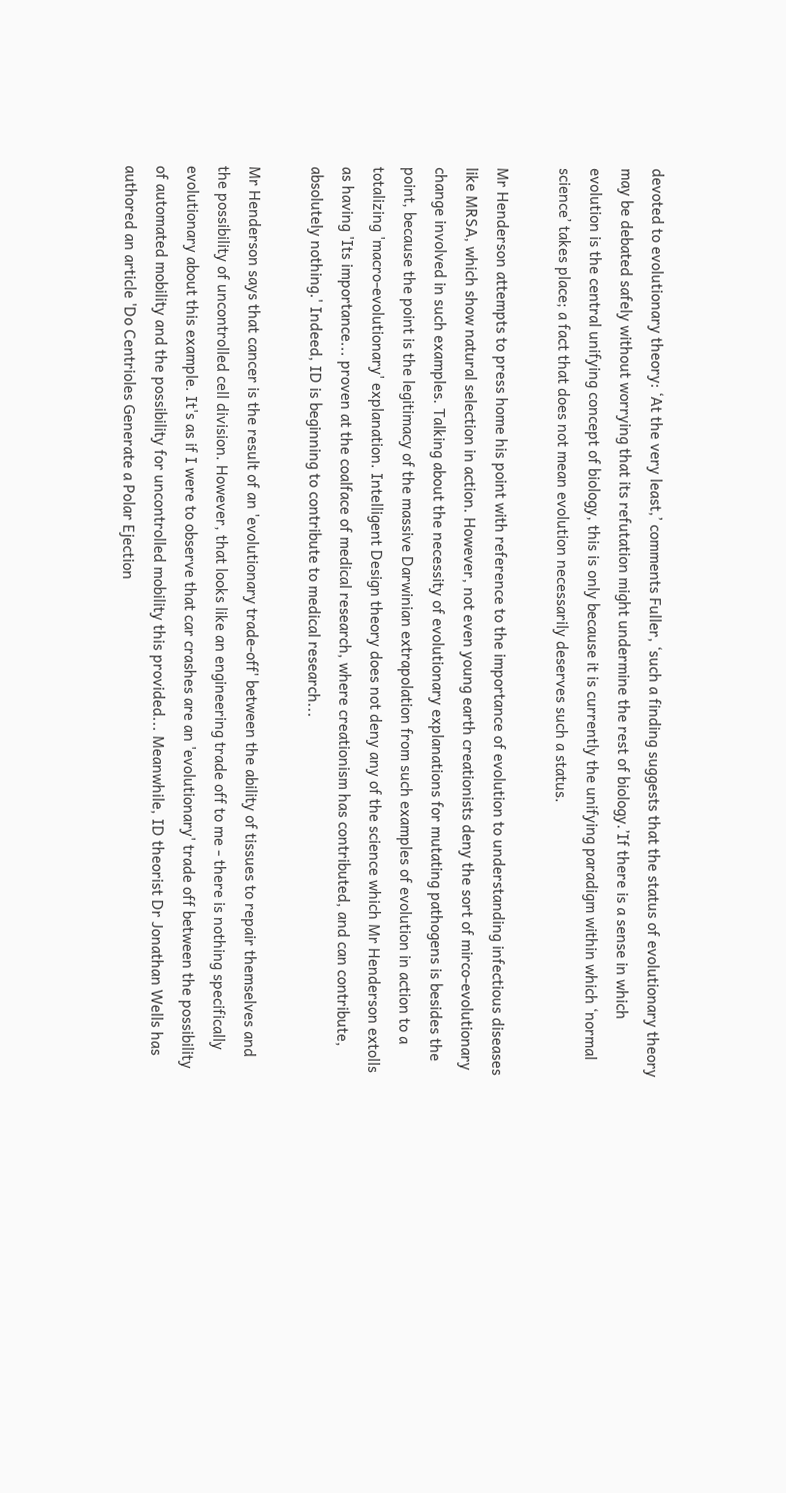devoted to evolutionary theory: ‘At the very least,’ comments Fuller, ‘such a finding suggests that the status of evolutionary theory may be debated safely without worrying that its refutation might undermine the rest of biology.’If there is a sense in which evolution is the central unifying concept of biology, this is only because it is currently the unifying paradigm within which ‘normal science’ takes place; a fact that does not mean evolution necessarily deserves such a status.

Mr Henderson attempts to press home his point with reference to the importance of evolution to understanding infectious diseases like MRSA, which show natural selection in action. However, not even young earth creationists deny the sort of mirco-evolutionary change involved in such examples. Talking about the necessity of evolutionary explanations for mutating pathogens is besides the point, because the point is the legitimacy of the massive Darwinian extrapolation from such examples of evolution in action to a totalizing 'macro-evolutionary' explanation. Intelligent Design theory does not deny any of the science which Mr Henderson extolls as having 'Its importance... proven at the coalface of medical research, where creationism has contributed, and can contribute, absolutely nothing.' Indeed, ID is beginning to contribute to medical research...

Mr Henderson says that cancer is the result of an 'evolutionary trade-off' between the ability of tissues to repair themselves and the possibility of uncontrolled cell division. However, that looks like an engineering trade off to me - there is nothing specifically evolutionary about this example. It's as if I were to observe that car crashes are an 'evolutionary' trade off between the possibility of automated mobility and the possibility for uncontrolled mobility this provided... Meanwhile, ID theorist Dr Jonathan Wells has authored an article 'Do Centrioles Generate a Polar Ejection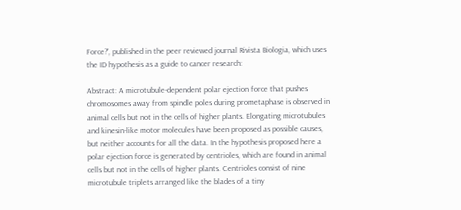Force?', published in the peer reviewed journal Rivista Biologia, which uses the ID hypothesis as a guide to cancer research:

Abstract: A microtubule-dependent polar ejection force that pushes chromosomes away from spindle poles during prometaphase is observed in animal cells but not in the cells of higher plants. Elongating microtubules and kinesin-like motor molecules have been proposed as possible causes, but neither accounts for all the data. In the hypothesis proposed here a polar ejection force is generated by centrioles, which are found in animal cells but not in the cells of higher plants. Centrioles consist of nine microtubule triplets arranged like the blades of a tiny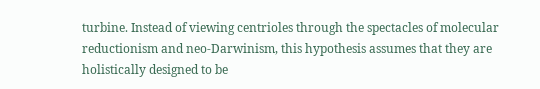turbine. Instead of viewing centrioles through the spectacles of molecular reductionism and neo-Darwinism, this hypothesis assumes that they are holistically designed to be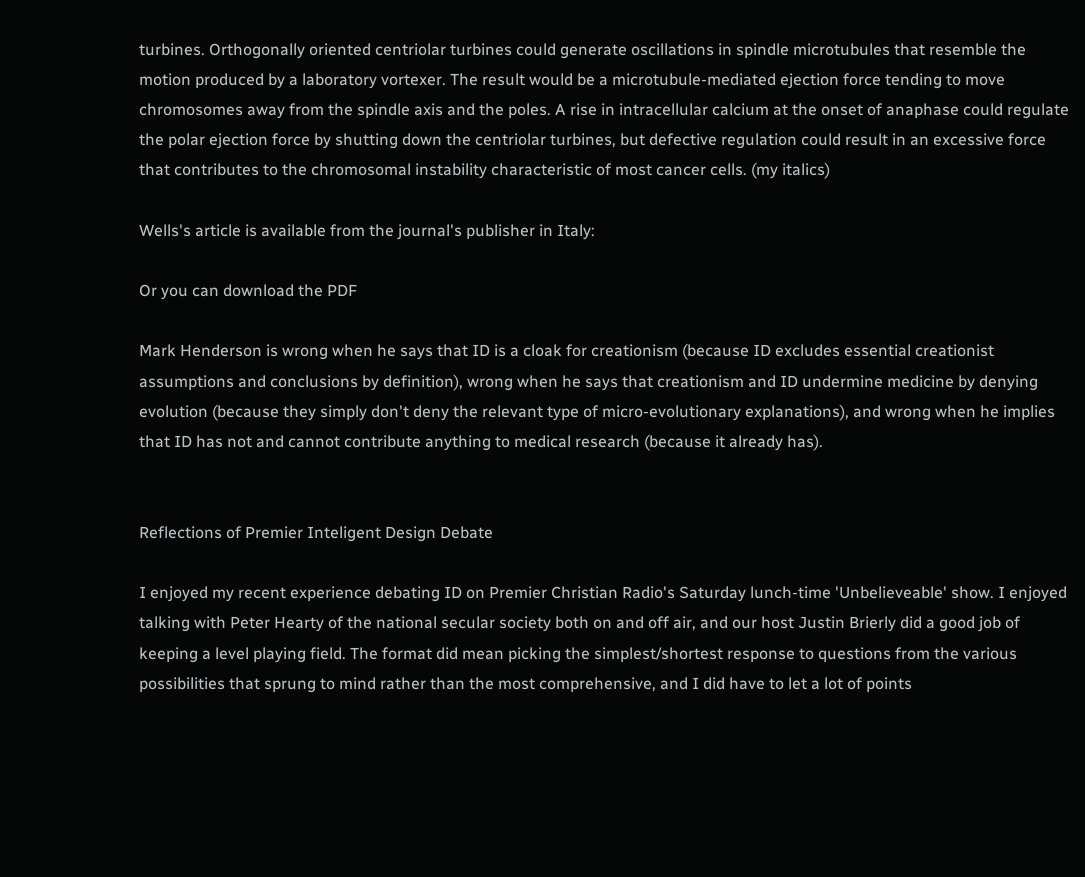turbines. Orthogonally oriented centriolar turbines could generate oscillations in spindle microtubules that resemble the motion produced by a laboratory vortexer. The result would be a microtubule-mediated ejection force tending to move chromosomes away from the spindle axis and the poles. A rise in intracellular calcium at the onset of anaphase could regulate the polar ejection force by shutting down the centriolar turbines, but defective regulation could result in an excessive force that contributes to the chromosomal instability characteristic of most cancer cells. (my italics)

Wells's article is available from the journal's publisher in Italy:

Or you can download the PDF

Mark Henderson is wrong when he says that ID is a cloak for creationism (because ID excludes essential creationist assumptions and conclusions by definition), wrong when he says that creationism and ID undermine medicine by denying evolution (because they simply don't deny the relevant type of micro-evolutionary explanations), and wrong when he implies that ID has not and cannot contribute anything to medical research (because it already has).


Reflections of Premier Inteligent Design Debate

I enjoyed my recent experience debating ID on Premier Christian Radio's Saturday lunch-time 'Unbelieveable' show. I enjoyed talking with Peter Hearty of the national secular society both on and off air, and our host Justin Brierly did a good job of keeping a level playing field. The format did mean picking the simplest/shortest response to questions from the various possibilities that sprung to mind rather than the most comprehensive, and I did have to let a lot of points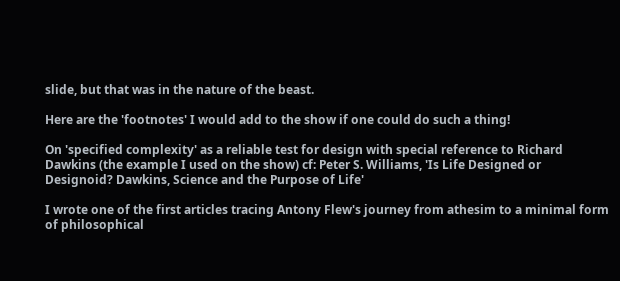slide, but that was in the nature of the beast.

Here are the 'footnotes' I would add to the show if one could do such a thing!

On 'specified complexity' as a reliable test for design with special reference to Richard Dawkins (the example I used on the show) cf: Peter S. Williams, 'Is Life Designed or Designoid? Dawkins, Science and the Purpose of Life'

I wrote one of the first articles tracing Antony Flew's journey from athesim to a minimal form of philosophical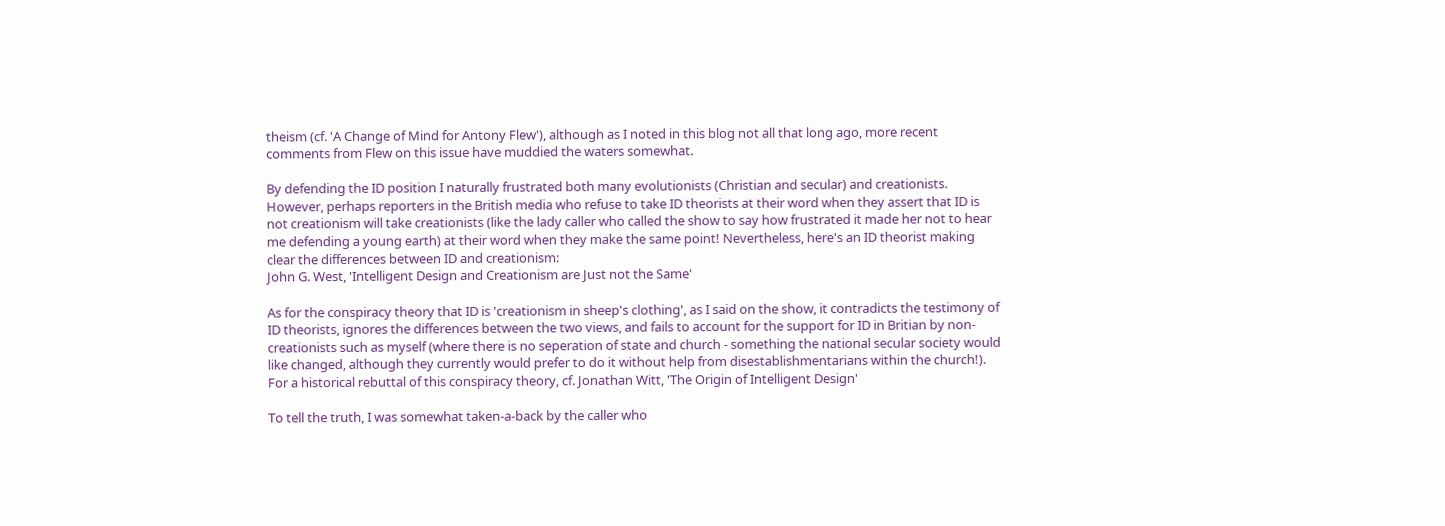theism (cf. 'A Change of Mind for Antony Flew'), although as I noted in this blog not all that long ago, more recent comments from Flew on this issue have muddied the waters somewhat.

By defending the ID position I naturally frustrated both many evolutionists (Christian and secular) and creationists. However, perhaps reporters in the British media who refuse to take ID theorists at their word when they assert that ID is not creationism will take creationists (like the lady caller who called the show to say how frustrated it made her not to hear me defending a young earth) at their word when they make the same point! Nevertheless, here's an ID theorist making clear the differences between ID and creationism:
John G. West, 'Intelligent Design and Creationism are Just not the Same'

As for the conspiracy theory that ID is 'creationism in sheep's clothing', as I said on the show, it contradicts the testimony of ID theorists, ignores the differences between the two views, and fails to account for the support for ID in Britian by non-creationists such as myself (where there is no seperation of state and church - something the national secular society would like changed, although they currently would prefer to do it without help from disestablishmentarians within the church!). For a historical rebuttal of this conspiracy theory, cf. Jonathan Witt, 'The Origin of Intelligent Design'

To tell the truth, I was somewhat taken-a-back by the caller who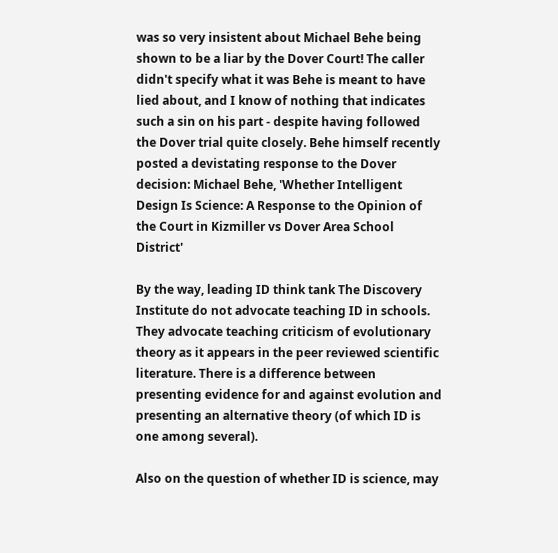was so very insistent about Michael Behe being shown to be a liar by the Dover Court! The caller didn't specify what it was Behe is meant to have lied about, and I know of nothing that indicates such a sin on his part - despite having followed the Dover trial quite closely. Behe himself recently posted a devistating response to the Dover decision: Michael Behe, 'Whether Intelligent Design Is Science: A Response to the Opinion of the Court in Kizmiller vs Dover Area School District'

By the way, leading ID think tank The Discovery Institute do not advocate teaching ID in schools. They advocate teaching criticism of evolutionary theory as it appears in the peer reviewed scientific literature. There is a difference between presenting evidence for and against evolution and presenting an alternative theory (of which ID is one among several).

Also on the question of whether ID is science, may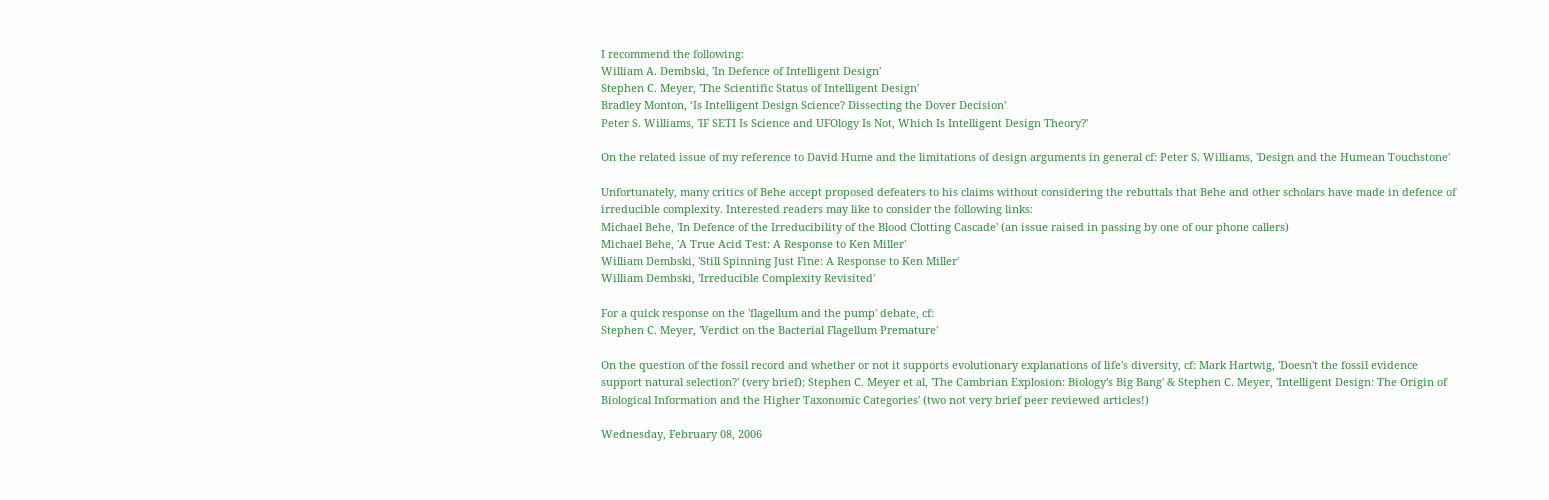I recommend the following:
William A. Dembski, 'In Defence of Intelligent Design'
Stephen C. Meyer, 'The Scientific Status of Intelligent Design'
Bradley Monton, ‘Is Intelligent Design Science? Dissecting the Dover Decision’
Peter S. Williams, 'IF SETI Is Science and UFOlogy Is Not, Which Is Intelligent Design Theory?'

On the related issue of my reference to David Hume and the limitations of design arguments in general cf: Peter S. Williams, 'Design and the Humean Touchstone'

Unfortunately, many critics of Behe accept proposed defeaters to his claims without considering the rebuttals that Behe and other scholars have made in defence of irreducible complexity. Interested readers may like to consider the following links:
Michael Behe, 'In Defence of the Irreducibility of the Blood Clotting Cascade' (an issue raised in passing by one of our phone callers)
Michael Behe, 'A True Acid Test: A Response to Ken Miller'
William Dembski, 'Still Spinning Just Fine: A Response to Ken Miller'
William Dembski, 'Irreducible Complexity Revisited'

For a quick response on the 'flagellum and the pump' debate, cf:
Stephen C. Meyer, 'Verdict on the Bacterial Flagellum Premature'

On the question of the fossil record and whether or not it supports evolutionary explanations of life's diversity, cf: Mark Hartwig, 'Doesn't the fossil evidence support natural selection?' (very brief); Stephen C. Meyer et al, 'The Cambrian Explosion: Biology's Big Bang' & Stephen C. Meyer, 'Intelligent Design: The Origin of Biological Information and the Higher Taxonomic Categories' (two not very brief peer reviewed articles!)

Wednesday, February 08, 2006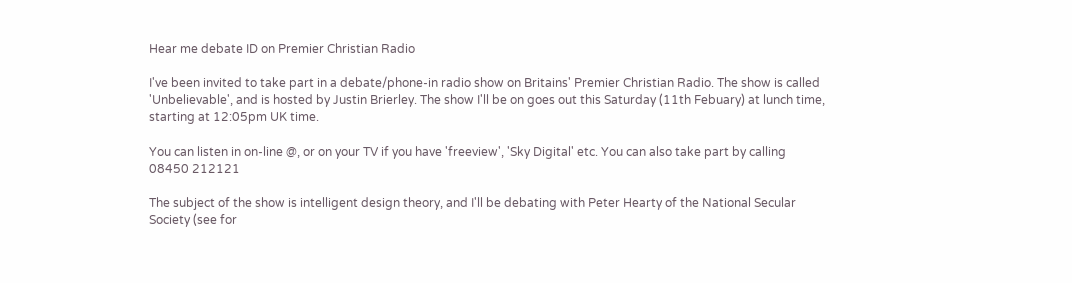Hear me debate ID on Premier Christian Radio

I've been invited to take part in a debate/phone-in radio show on Britains' Premier Christian Radio. The show is called 'Unbelievable', and is hosted by Justin Brierley. The show I'll be on goes out this Saturday (11th Febuary) at lunch time, starting at 12:05pm UK time.

You can listen in on-line @, or on your TV if you have 'freeview', 'Sky Digital' etc. You can also take part by calling 08450 212121

The subject of the show is intelligent design theory, and I'll be debating with Peter Hearty of the National Secular Society (see for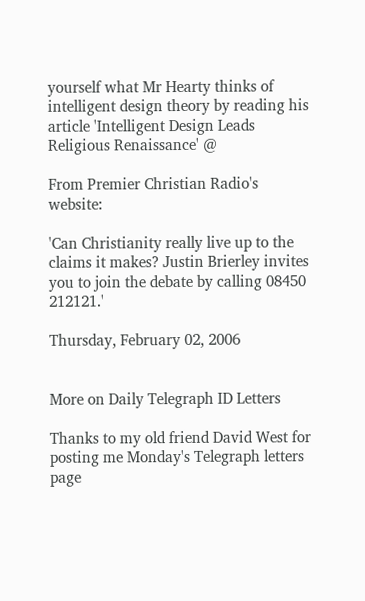yourself what Mr Hearty thinks of intelligent design theory by reading his article 'Intelligent Design Leads Religious Renaissance' @

From Premier Christian Radio's website:

'Can Christianity really live up to the claims it makes? Justin Brierley invites you to join the debate by calling 08450 212121.'

Thursday, February 02, 2006


More on Daily Telegraph ID Letters

Thanks to my old friend David West for posting me Monday's Telegraph letters page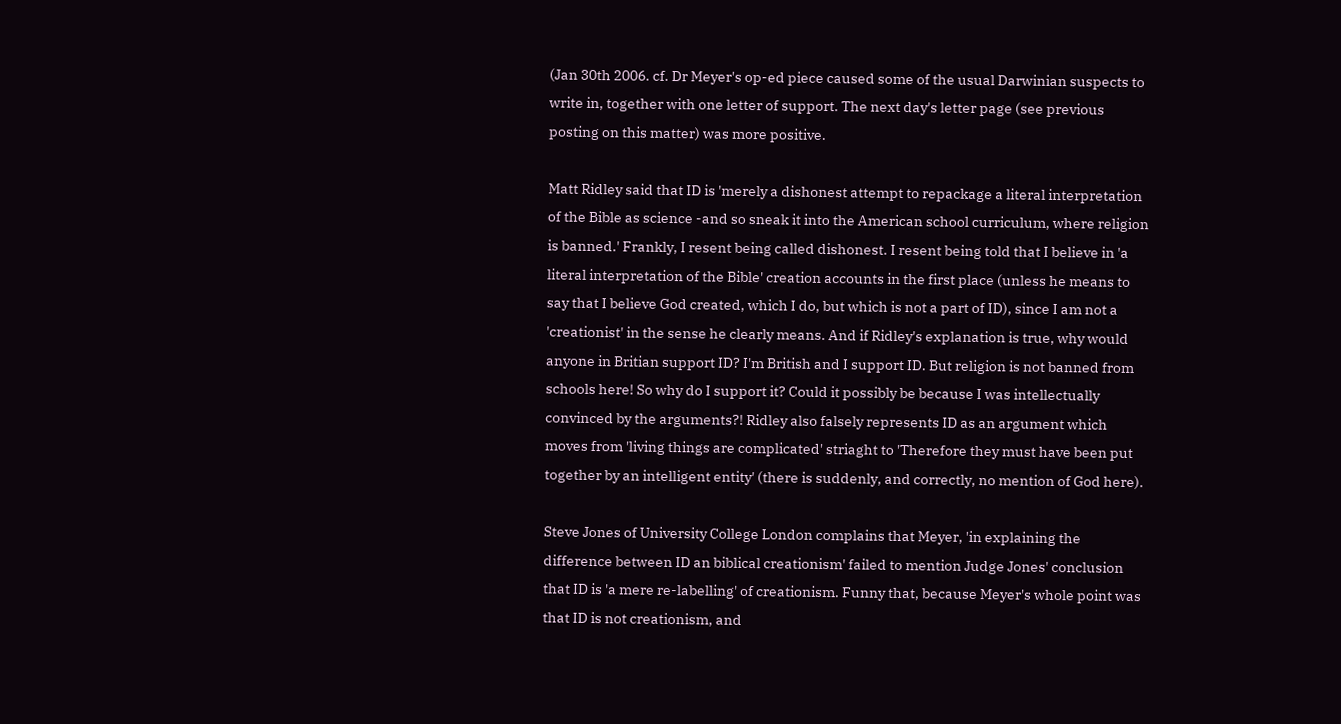(Jan 30th 2006. cf. Dr Meyer's op-ed piece caused some of the usual Darwinian suspects to write in, together with one letter of support. The next day's letter page (see previous posting on this matter) was more positive.

Matt Ridley said that ID is 'merely a dishonest attempt to repackage a literal interpretation of the Bible as science -and so sneak it into the American school curriculum, where religion is banned.' Frankly, I resent being called dishonest. I resent being told that I believe in 'a literal interpretation of the Bible' creation accounts in the first place (unless he means to say that I believe God created, which I do, but which is not a part of ID), since I am not a 'creationist' in the sense he clearly means. And if Ridley's explanation is true, why would anyone in Britian support ID? I'm British and I support ID. But religion is not banned from schools here! So why do I support it? Could it possibly be because I was intellectually convinced by the arguments?! Ridley also falsely represents ID as an argument which moves from 'living things are complicated' striaght to 'Therefore they must have been put together by an intelligent entity' (there is suddenly, and correctly, no mention of God here).

Steve Jones of University College London complains that Meyer, 'in explaining the difference between ID an biblical creationism' failed to mention Judge Jones' conclusion that ID is 'a mere re-labelling' of creationism. Funny that, because Meyer's whole point was that ID is not creationism, and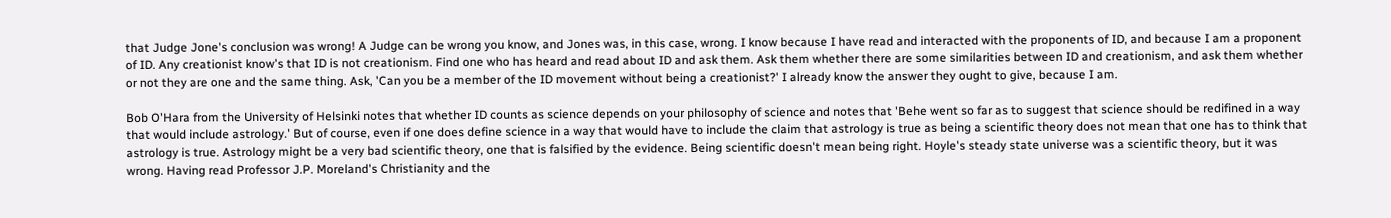that Judge Jone's conclusion was wrong! A Judge can be wrong you know, and Jones was, in this case, wrong. I know because I have read and interacted with the proponents of ID, and because I am a proponent of ID. Any creationist know's that ID is not creationism. Find one who has heard and read about ID and ask them. Ask them whether there are some similarities between ID and creationism, and ask them whether or not they are one and the same thing. Ask, 'Can you be a member of the ID movement without being a creationist?' I already know the answer they ought to give, because I am.

Bob O'Hara from the University of Helsinki notes that whether ID counts as science depends on your philosophy of science and notes that 'Behe went so far as to suggest that science should be redifined in a way that would include astrology.' But of course, even if one does define science in a way that would have to include the claim that astrology is true as being a scientific theory does not mean that one has to think that astrology is true. Astrology might be a very bad scientific theory, one that is falsified by the evidence. Being scientific doesn't mean being right. Hoyle's steady state universe was a scientific theory, but it was wrong. Having read Professor J.P. Moreland's Christianity and the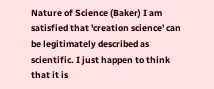Nature of Science (Baker) I am satisfied that 'creation science' can be legitimately described as scientific. I just happen to think that it is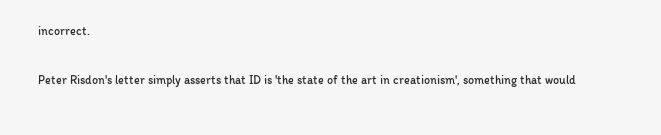incorrect.

Peter Risdon's letter simply asserts that ID is 'the state of the art in creationism', something that would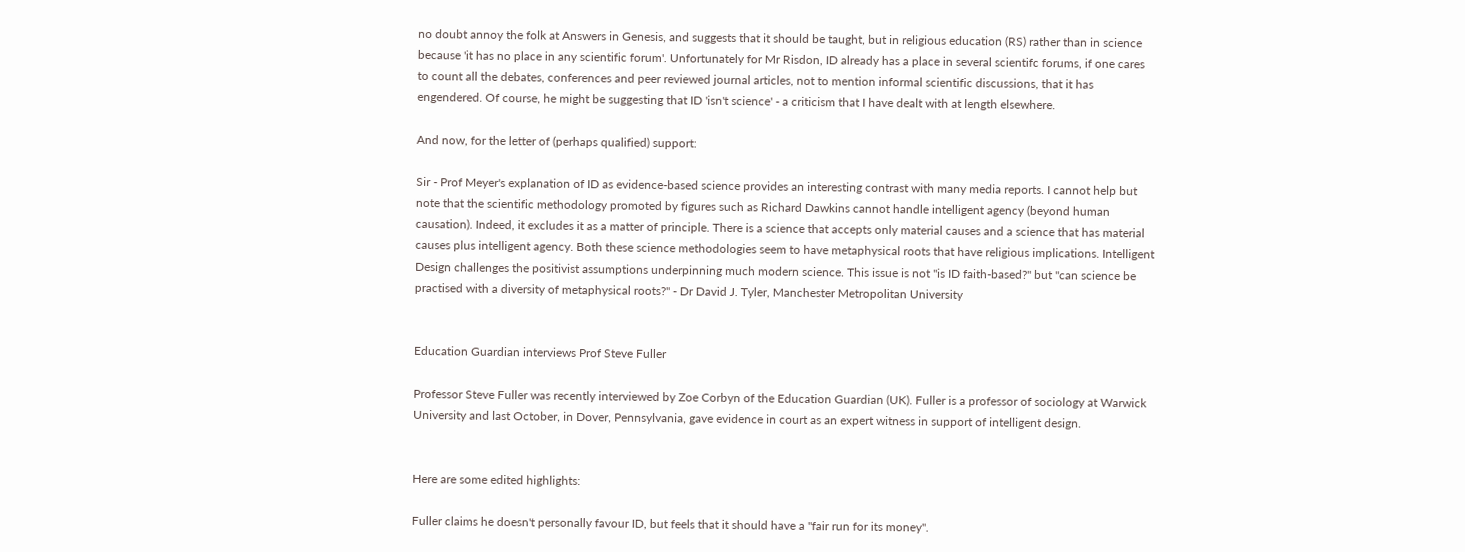no doubt annoy the folk at Answers in Genesis, and suggests that it should be taught, but in religious education (RS) rather than in science because 'it has no place in any scientific forum'. Unfortunately for Mr Risdon, ID already has a place in several scientifc forums, if one cares to count all the debates, conferences and peer reviewed journal articles, not to mention informal scientific discussions, that it has engendered. Of course, he might be suggesting that ID 'isn't science' - a criticism that I have dealt with at length elsewhere.

And now, for the letter of (perhaps qualified) support:

Sir - Prof Meyer's explanation of ID as evidence-based science provides an interesting contrast with many media reports. I cannot help but note that the scientific methodology promoted by figures such as Richard Dawkins cannot handle intelligent agency (beyond human causation). Indeed, it excludes it as a matter of principle. There is a science that accepts only material causes and a science that has material causes plus intelligent agency. Both these science methodologies seem to have metaphysical roots that have religious implications. Intelligent Design challenges the positivist assumptions underpinning much modern science. This issue is not "is ID faith-based?" but "can science be practised with a diversity of metaphysical roots?" - Dr David J. Tyler, Manchester Metropolitan University


Education Guardian interviews Prof Steve Fuller

Professor Steve Fuller was recently interviewed by Zoe Corbyn of the Education Guardian (UK). Fuller is a professor of sociology at Warwick University and last October, in Dover, Pennsylvania, gave evidence in court as an expert witness in support of intelligent design.


Here are some edited highlights:

Fuller claims he doesn't personally favour ID, but feels that it should have a "fair run for its money".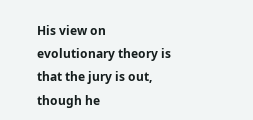His view on evolutionary theory is that the jury is out, though he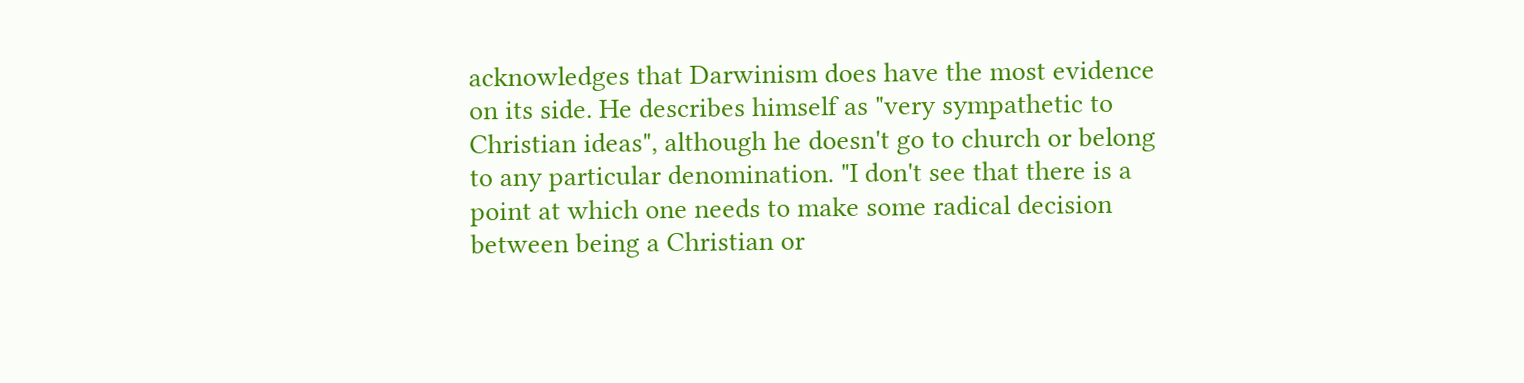acknowledges that Darwinism does have the most evidence on its side. He describes himself as "very sympathetic to Christian ideas", although he doesn't go to church or belong to any particular denomination. "I don't see that there is a point at which one needs to make some radical decision between being a Christian or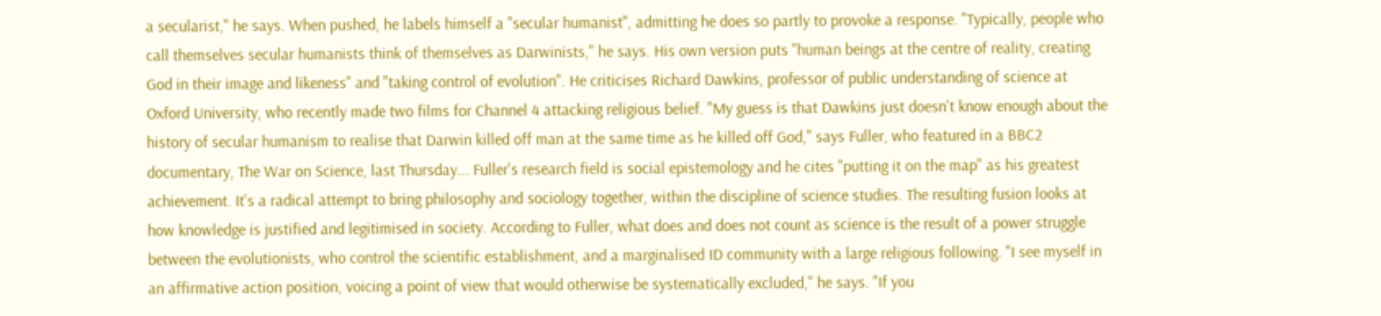a secularist," he says. When pushed, he labels himself a "secular humanist", admitting he does so partly to provoke a response. "Typically, people who call themselves secular humanists think of themselves as Darwinists," he says. His own version puts "human beings at the centre of reality, creating God in their image and likeness" and "taking control of evolution". He criticises Richard Dawkins, professor of public understanding of science at Oxford University, who recently made two films for Channel 4 attacking religious belief. "My guess is that Dawkins just doesn't know enough about the history of secular humanism to realise that Darwin killed off man at the same time as he killed off God," says Fuller, who featured in a BBC2 documentary, The War on Science, last Thursday... Fuller's research field is social epistemology and he cites "putting it on the map" as his greatest achievement. It's a radical attempt to bring philosophy and sociology together, within the discipline of science studies. The resulting fusion looks at how knowledge is justified and legitimised in society. According to Fuller, what does and does not count as science is the result of a power struggle between the evolutionists, who control the scientific establishment, and a marginalised ID community with a large religious following. "I see myself in an affirmative action position, voicing a point of view that would otherwise be systematically excluded," he says. "If you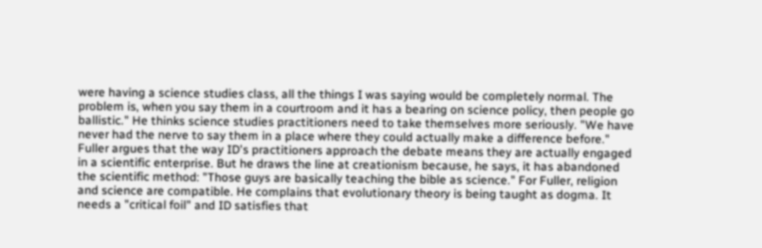were having a science studies class, all the things I was saying would be completely normal. The problem is, when you say them in a courtroom and it has a bearing on science policy, then people go ballistic." He thinks science studies practitioners need to take themselves more seriously. "We have never had the nerve to say them in a place where they could actually make a difference before." Fuller argues that the way ID's practitioners approach the debate means they are actually engaged in a scientific enterprise. But he draws the line at creationism because, he says, it has abandoned the scientific method: "Those guys are basically teaching the bible as science." For Fuller, religion and science are compatible. He complains that evolutionary theory is being taught as dogma. It needs a "critical foil" and ID satisfies that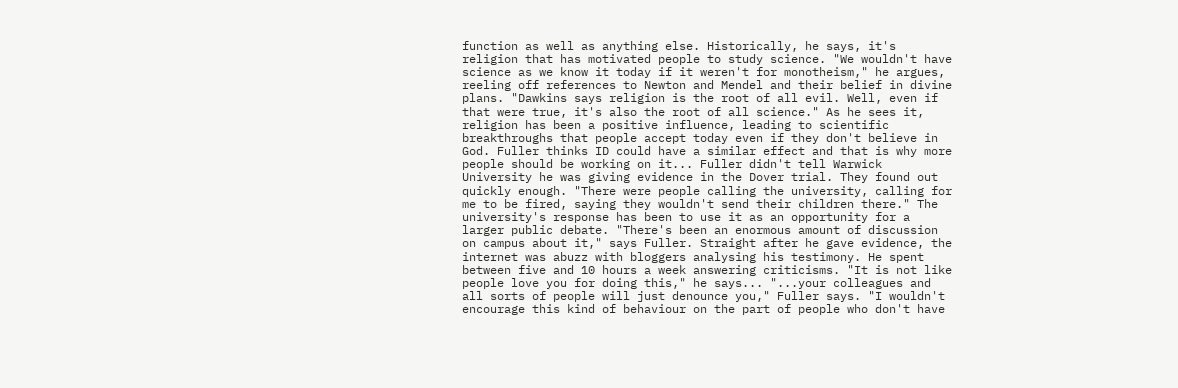function as well as anything else. Historically, he says, it's religion that has motivated people to study science. "We wouldn't have science as we know it today if it weren't for monotheism," he argues, reeling off references to Newton and Mendel and their belief in divine plans. "Dawkins says religion is the root of all evil. Well, even if that were true, it's also the root of all science." As he sees it, religion has been a positive influence, leading to scientific breakthroughs that people accept today even if they don't believe in God. Fuller thinks ID could have a similar effect and that is why more people should be working on it... Fuller didn't tell Warwick University he was giving evidence in the Dover trial. They found out quickly enough. "There were people calling the university, calling for me to be fired, saying they wouldn't send their children there." The university's response has been to use it as an opportunity for a larger public debate. "There's been an enormous amount of discussion on campus about it," says Fuller. Straight after he gave evidence, the internet was abuzz with bloggers analysing his testimony. He spent between five and 10 hours a week answering criticisms. "It is not like people love you for doing this," he says... "...your colleagues and all sorts of people will just denounce you," Fuller says. "I wouldn't encourage this kind of behaviour on the part of people who don't have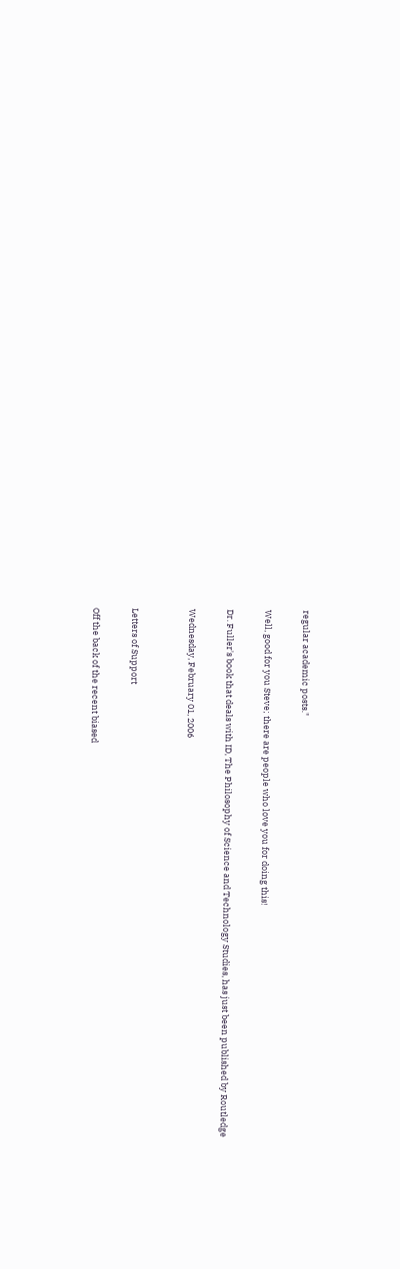regular academic posts."

Well, good for you Steve; there are people who love you for doing this!

Dr. Fuller's book that deals with ID, The Philosophy of Science and Technology Studies, has just been published by Routledge

Wednesday, February 01, 2006


Letters of Support

Off the back of the recent biased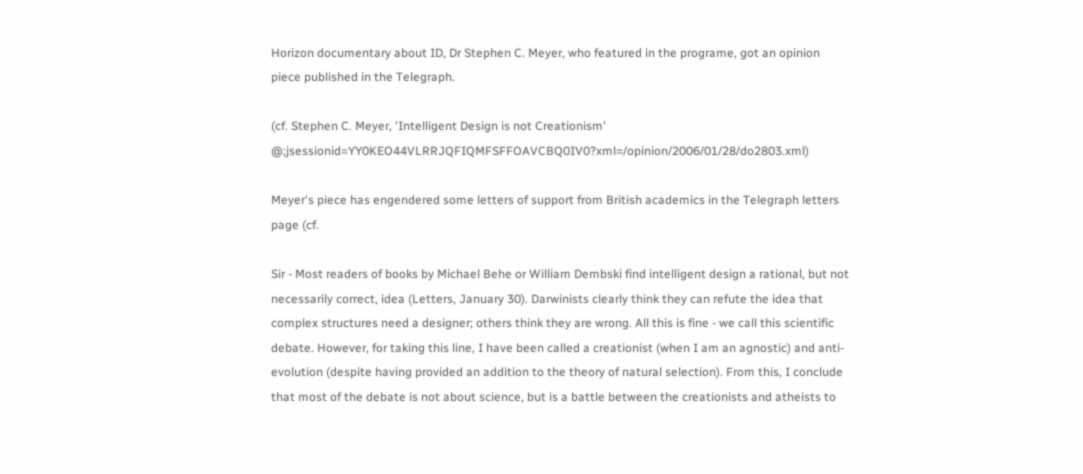Horizon documentary about ID, Dr Stephen C. Meyer, who featured in the programe, got an opinion piece published in the Telegraph.

(cf. Stephen C. Meyer, 'Intelligent Design is not Creationism' @;jsessionid=YY0KEO44VLRRJQFIQMFSFFOAVCBQ0IV0?xml=/opinion/2006/01/28/do2803.xml)

Meyer's piece has engendered some letters of support from British academics in the Telegraph letters page (cf.

Sir - Most readers of books by Michael Behe or William Dembski find intelligent design a rational, but not necessarily correct, idea (Letters, January 30). Darwinists clearly think they can refute the idea that complex structures need a designer; others think they are wrong. All this is fine - we call this scientific debate. However, for taking this line, I have been called a creationist (when I am an agnostic) and anti-evolution (despite having provided an addition to the theory of natural selection). From this, I conclude that most of the debate is not about science, but is a battle between the creationists and atheists to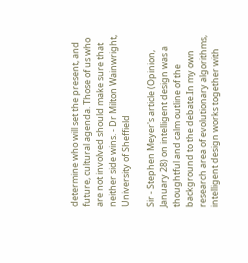determine who will set the present, and future, cultural agenda. Those of us who are not involved should make sure that neither side wins. - Dr Milton Wainwright, University of Sheffield

Sir - Stephen Meyer's article (Opinion, January 28) on intelligent design was a thoughtful and calm outline of the background to the debate.In my own research area of evolutionary algorithms, intelligent design works together with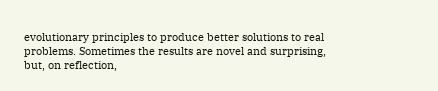evolutionary principles to produce better solutions to real problems. Sometimes the results are novel and surprising, but, on reflection,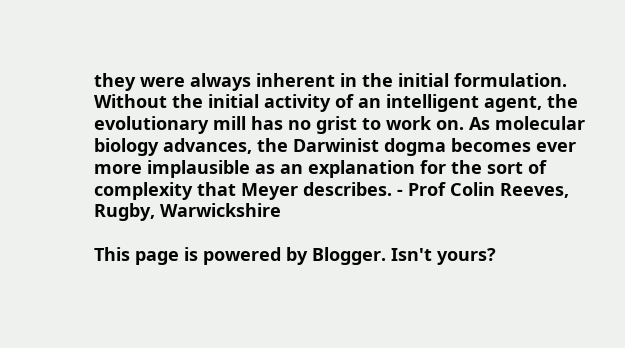they were always inherent in the initial formulation. Without the initial activity of an intelligent agent, the evolutionary mill has no grist to work on. As molecular biology advances, the Darwinist dogma becomes ever more implausible as an explanation for the sort of complexity that Meyer describes. - Prof Colin Reeves, Rugby, Warwickshire

This page is powered by Blogger. Isn't yours?